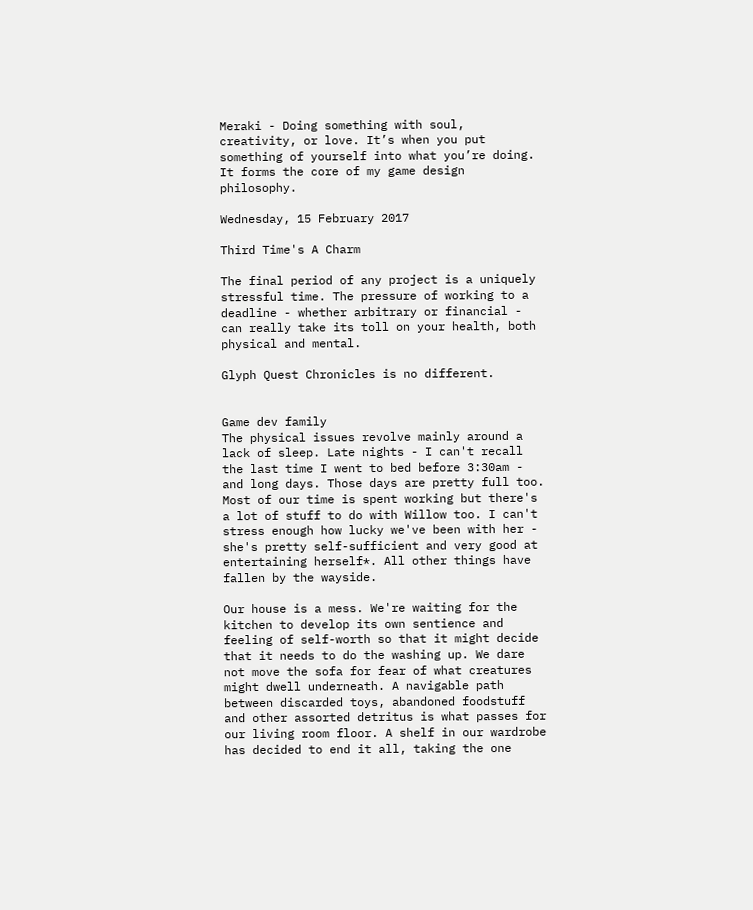Meraki - Doing something with soul, creativity, or love. It’s when you put something of yourself into what you’re doing. It forms the core of my game design philosophy.

Wednesday, 15 February 2017

Third Time's A Charm

The final period of any project is a uniquely stressful time. The pressure of working to a deadline - whether arbitrary or financial - can really take its toll on your health, both physical and mental.

Glyph Quest Chronicles is no different.


Game dev family
The physical issues revolve mainly around a lack of sleep. Late nights - I can't recall the last time I went to bed before 3:30am - and long days. Those days are pretty full too. Most of our time is spent working but there's a lot of stuff to do with Willow too. I can't stress enough how lucky we've been with her - she's pretty self-sufficient and very good at entertaining herself*. All other things have fallen by the wayside.

Our house is a mess. We're waiting for the kitchen to develop its own sentience and feeling of self-worth so that it might decide that it needs to do the washing up. We dare not move the sofa for fear of what creatures might dwell underneath. A navigable path between discarded toys, abandoned foodstuff and other assorted detritus is what passes for our living room floor. A shelf in our wardrobe has decided to end it all, taking the one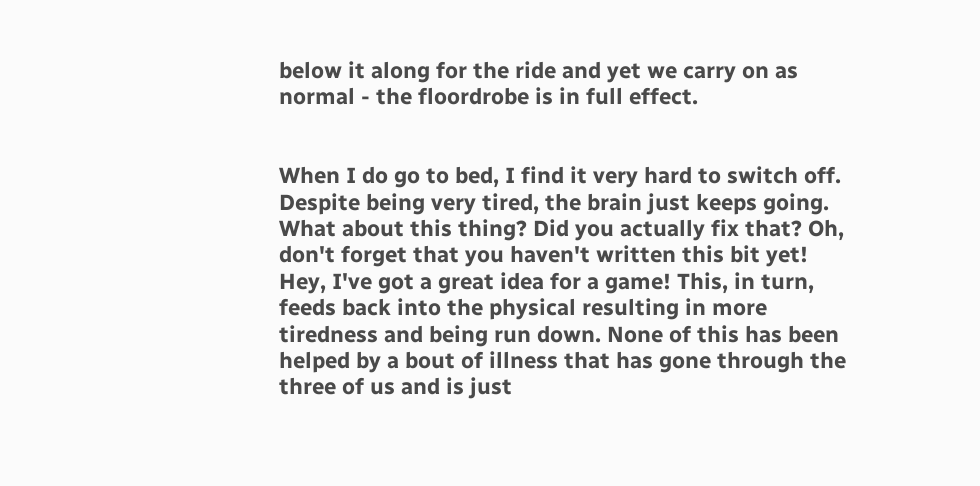below it along for the ride and yet we carry on as normal - the floordrobe is in full effect.


When I do go to bed, I find it very hard to switch off. Despite being very tired, the brain just keeps going. What about this thing? Did you actually fix that? Oh, don't forget that you haven't written this bit yet! Hey, I've got a great idea for a game! This, in turn, feeds back into the physical resulting in more tiredness and being run down. None of this has been helped by a bout of illness that has gone through the three of us and is just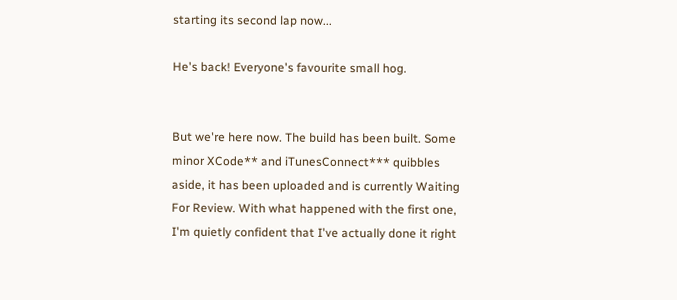starting its second lap now...

He's back! Everyone's favourite small hog.


But we're here now. The build has been built. Some minor XCode** and iTunesConnect*** quibbles aside, it has been uploaded and is currently Waiting For Review. With what happened with the first one, I'm quietly confident that I've actually done it right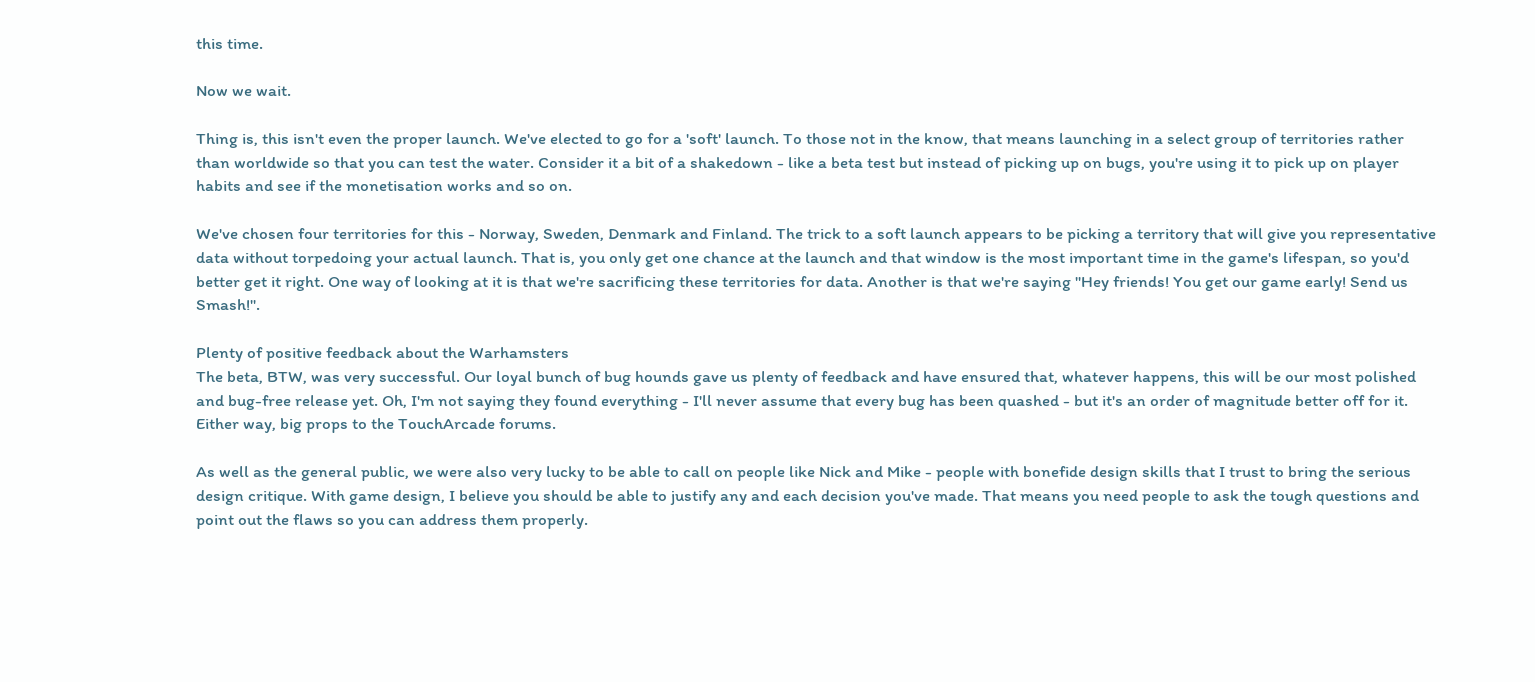this time.

Now we wait.

Thing is, this isn't even the proper launch. We've elected to go for a 'soft' launch. To those not in the know, that means launching in a select group of territories rather than worldwide so that you can test the water. Consider it a bit of a shakedown - like a beta test but instead of picking up on bugs, you're using it to pick up on player habits and see if the monetisation works and so on.

We've chosen four territories for this - Norway, Sweden, Denmark and Finland. The trick to a soft launch appears to be picking a territory that will give you representative data without torpedoing your actual launch. That is, you only get one chance at the launch and that window is the most important time in the game's lifespan, so you'd better get it right. One way of looking at it is that we're sacrificing these territories for data. Another is that we're saying "Hey friends! You get our game early! Send us Smash!".

Plenty of positive feedback about the Warhamsters
The beta, BTW, was very successful. Our loyal bunch of bug hounds gave us plenty of feedback and have ensured that, whatever happens, this will be our most polished and bug-free release yet. Oh, I'm not saying they found everything - I'll never assume that every bug has been quashed - but it's an order of magnitude better off for it. Either way, big props to the TouchArcade forums.

As well as the general public, we were also very lucky to be able to call on people like Nick and Mike - people with bonefide design skills that I trust to bring the serious design critique. With game design, I believe you should be able to justify any and each decision you've made. That means you need people to ask the tough questions and point out the flaws so you can address them properly.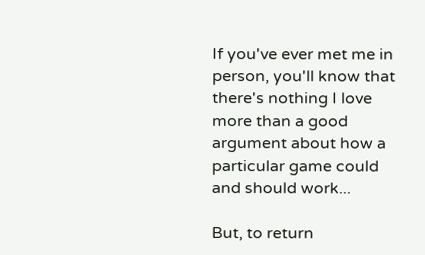If you've ever met me in person, you'll know that there's nothing I love more than a good argument about how a particular game could and should work...

But, to return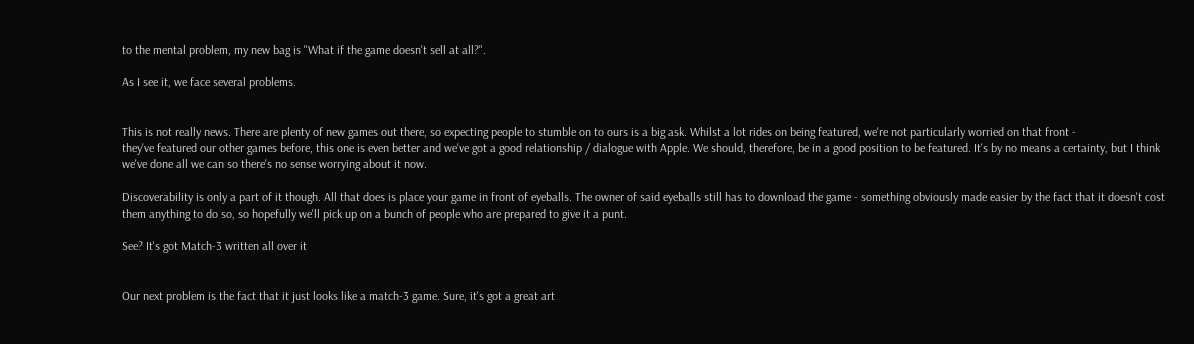to the mental problem, my new bag is "What if the game doesn't sell at all?".

As I see it, we face several problems.


This is not really news. There are plenty of new games out there, so expecting people to stumble on to ours is a big ask. Whilst a lot rides on being featured, we're not particularly worried on that front -
they've featured our other games before, this one is even better and we've got a good relationship / dialogue with Apple. We should, therefore, be in a good position to be featured. It's by no means a certainty, but I think we've done all we can so there's no sense worrying about it now.

Discoverability is only a part of it though. All that does is place your game in front of eyeballs. The owner of said eyeballs still has to download the game - something obviously made easier by the fact that it doesn't cost them anything to do so, so hopefully we'll pick up on a bunch of people who are prepared to give it a punt.

See? It's got Match-3 written all over it


Our next problem is the fact that it just looks like a match-3 game. Sure, it's got a great art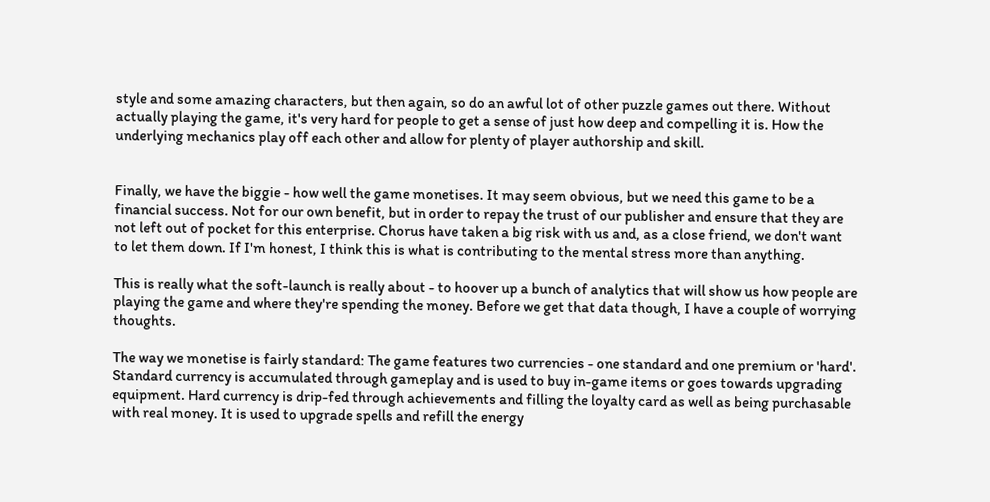style and some amazing characters, but then again, so do an awful lot of other puzzle games out there. Without actually playing the game, it's very hard for people to get a sense of just how deep and compelling it is. How the underlying mechanics play off each other and allow for plenty of player authorship and skill.


Finally, we have the biggie - how well the game monetises. It may seem obvious, but we need this game to be a financial success. Not for our own benefit, but in order to repay the trust of our publisher and ensure that they are not left out of pocket for this enterprise. Chorus have taken a big risk with us and, as a close friend, we don't want to let them down. If I'm honest, I think this is what is contributing to the mental stress more than anything.

This is really what the soft-launch is really about - to hoover up a bunch of analytics that will show us how people are playing the game and where they're spending the money. Before we get that data though, I have a couple of worrying thoughts.

The way we monetise is fairly standard: The game features two currencies - one standard and one premium or 'hard'. Standard currency is accumulated through gameplay and is used to buy in-game items or goes towards upgrading equipment. Hard currency is drip-fed through achievements and filling the loyalty card as well as being purchasable with real money. It is used to upgrade spells and refill the energy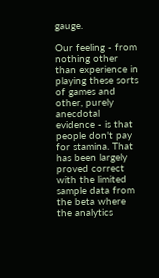gauge.

Our feeling - from nothing other than experience in playing these sorts of games and other, purely anecdotal evidence - is that people don't pay for stamina. That has been largely proved correct with the limited sample data from the beta where the analytics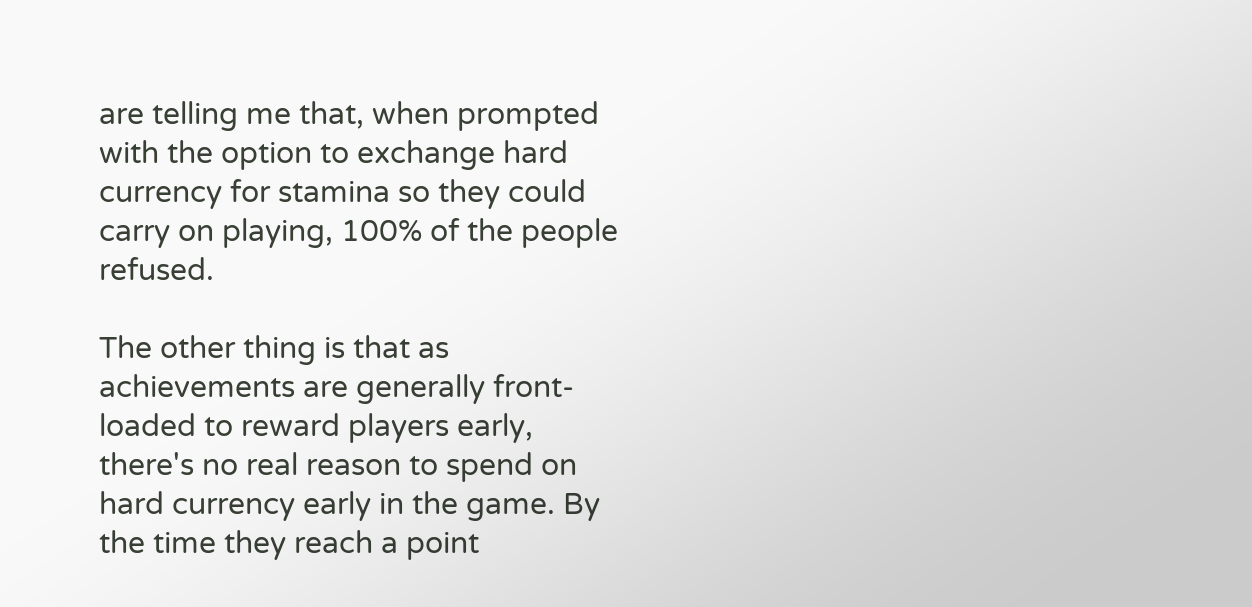are telling me that, when prompted with the option to exchange hard currency for stamina so they could carry on playing, 100% of the people refused.

The other thing is that as achievements are generally front-loaded to reward players early, there's no real reason to spend on hard currency early in the game. By the time they reach a point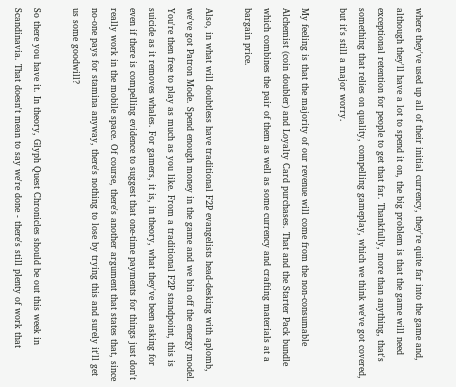where they've used up all of their initial currency, they're quite far into the game and, although they'll have a lot to spend it on, the big problem is that the game will need exceptional retention for people to get that far. Thankfully, more than anything, that's something that relies on quality, compelling gameplay, which we think we've got covered, but it's still a major worry.

My feeling is that the majority of our revenue will come from the non-consumable Alchemist (coin doubler) and Loyalty Card purchases. That and the Starter Pack bundle which combines the pair of them as well as some currency and crafting materials at a bargain price.

Also, in what will doubtless have traditional F2P evangelists head-desking with aplomb, we've got Patron Mode. Spend enough money in the game and we bin off the energy model. You're then free to play as much as you like. From a traditional F2P standpoint, this is suicide as it removes whales. For gamers, it is, in theory, what they've been asking for even if there is compelling evidence to suggest that one-time payments for things just don't really work in the mobile space. Of course, there's another argument that states that, since no-one pays for stamina anyway, there's nothing to lose by trying this and surely it'll get us some goodwill?

So there you have it. In theory, Glyph Quest Chronicles should be out this week in Scandinavia. That doesn't mean to say we're done - there's still plenty of work that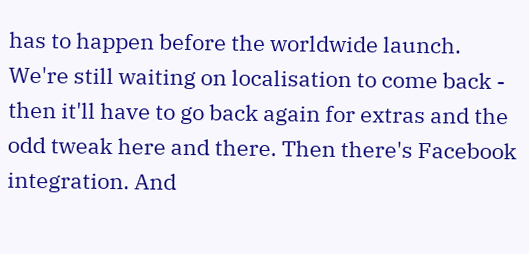has to happen before the worldwide launch. We're still waiting on localisation to come back - then it'll have to go back again for extras and the odd tweak here and there. Then there's Facebook integration. And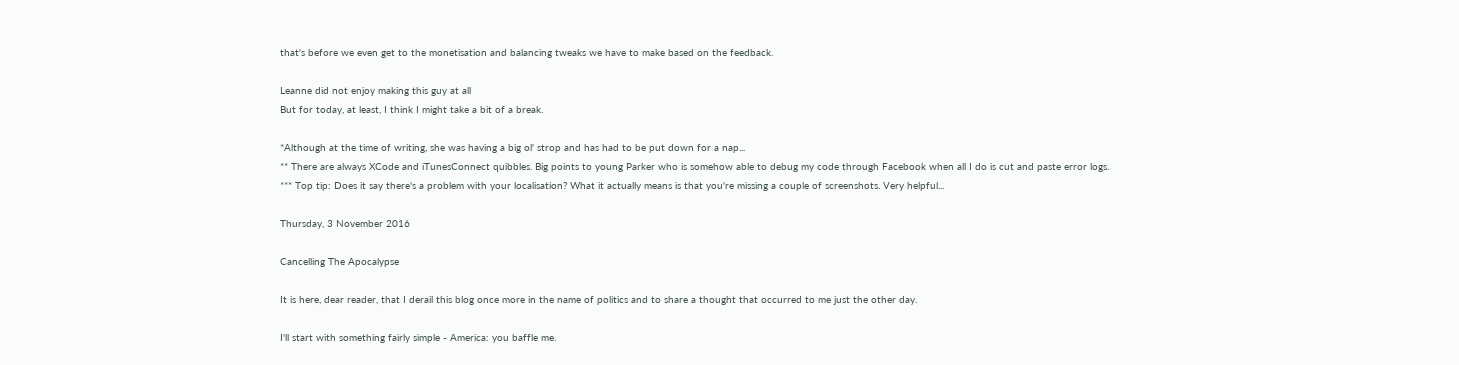that's before we even get to the monetisation and balancing tweaks we have to make based on the feedback.

Leanne did not enjoy making this guy at all
But for today, at least, I think I might take a bit of a break.

*Although at the time of writing, she was having a big ol' strop and has had to be put down for a nap...
** There are always XCode and iTunesConnect quibbles. Big points to young Parker who is somehow able to debug my code through Facebook when all I do is cut and paste error logs.
*** Top tip: Does it say there's a problem with your localisation? What it actually means is that you're missing a couple of screenshots. Very helpful...

Thursday, 3 November 2016

Cancelling The Apocalypse

It is here, dear reader, that I derail this blog once more in the name of politics and to share a thought that occurred to me just the other day.

I'll start with something fairly simple - America: you baffle me.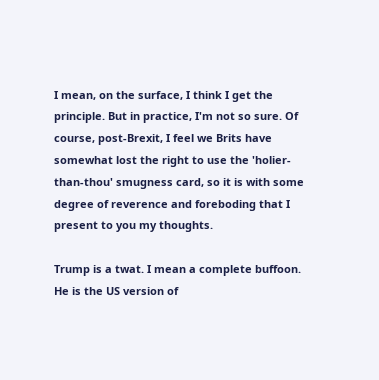I mean, on the surface, I think I get the principle. But in practice, I'm not so sure. Of course, post-Brexit, I feel we Brits have somewhat lost the right to use the 'holier-than-thou' smugness card, so it is with some degree of reverence and foreboding that I present to you my thoughts.

Trump is a twat. I mean a complete buffoon. He is the US version of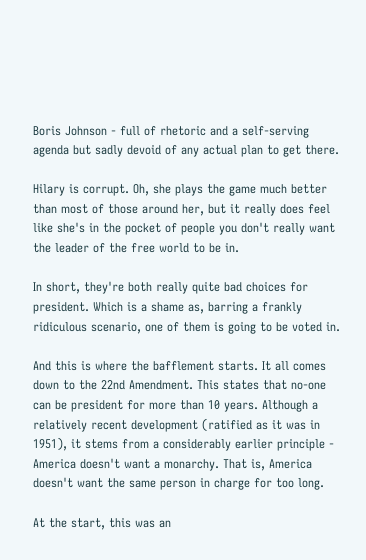Boris Johnson - full of rhetoric and a self-serving agenda but sadly devoid of any actual plan to get there.

Hilary is corrupt. Oh, she plays the game much better than most of those around her, but it really does feel like she's in the pocket of people you don't really want the leader of the free world to be in.

In short, they're both really quite bad choices for president. Which is a shame as, barring a frankly ridiculous scenario, one of them is going to be voted in.

And this is where the bafflement starts. It all comes down to the 22nd Amendment. This states that no-one can be president for more than 10 years. Although a relatively recent development (ratified as it was in 1951), it stems from a considerably earlier principle - America doesn't want a monarchy. That is, America doesn't want the same person in charge for too long.

At the start, this was an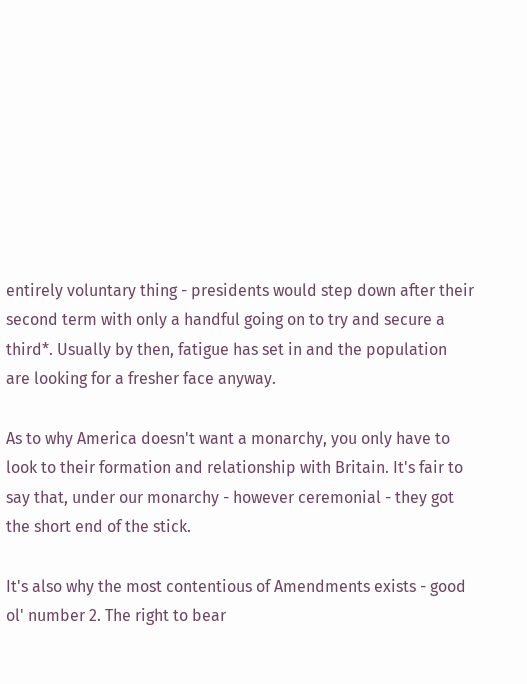entirely voluntary thing - presidents would step down after their second term with only a handful going on to try and secure a third*. Usually by then, fatigue has set in and the population are looking for a fresher face anyway.

As to why America doesn't want a monarchy, you only have to look to their formation and relationship with Britain. It's fair to say that, under our monarchy - however ceremonial - they got the short end of the stick.

It's also why the most contentious of Amendments exists - good ol' number 2. The right to bear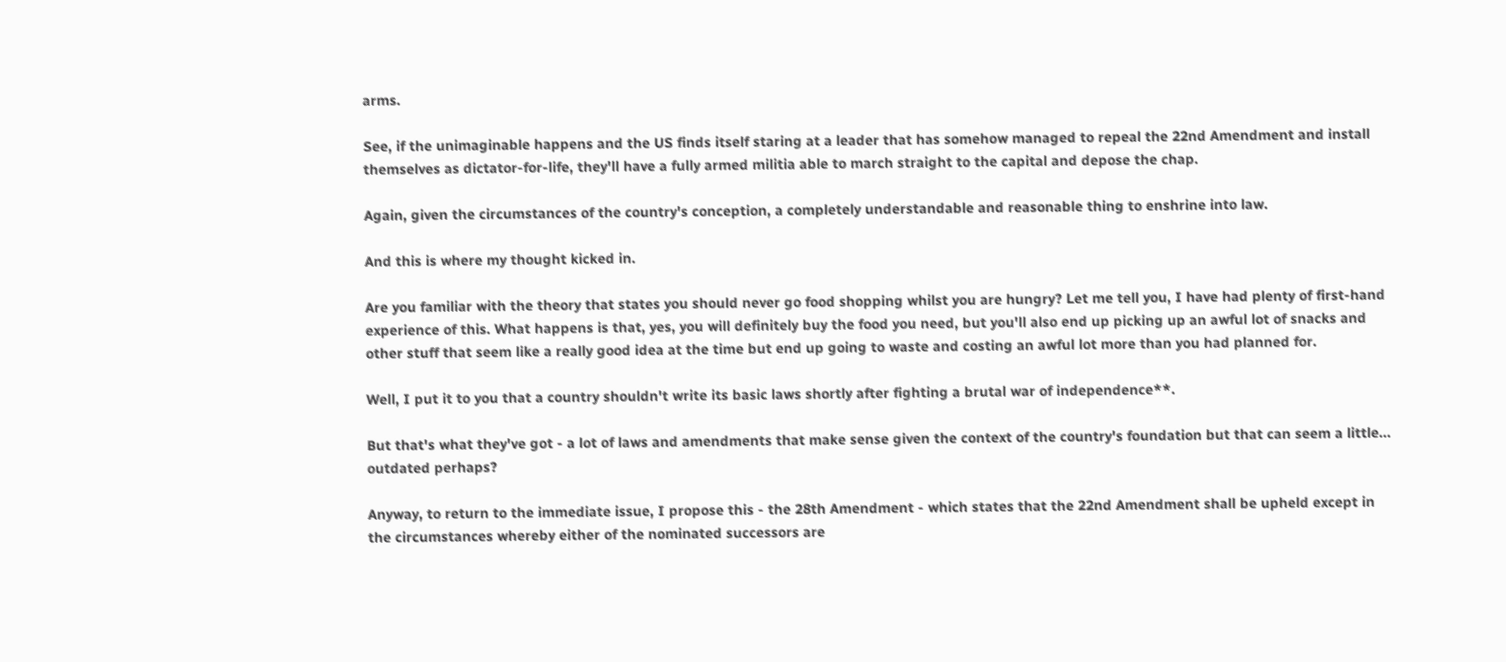arms.

See, if the unimaginable happens and the US finds itself staring at a leader that has somehow managed to repeal the 22nd Amendment and install themselves as dictator-for-life, they'll have a fully armed militia able to march straight to the capital and depose the chap.

Again, given the circumstances of the country's conception, a completely understandable and reasonable thing to enshrine into law.

And this is where my thought kicked in.

Are you familiar with the theory that states you should never go food shopping whilst you are hungry? Let me tell you, I have had plenty of first-hand experience of this. What happens is that, yes, you will definitely buy the food you need, but you'll also end up picking up an awful lot of snacks and other stuff that seem like a really good idea at the time but end up going to waste and costing an awful lot more than you had planned for.

Well, I put it to you that a country shouldn't write its basic laws shortly after fighting a brutal war of independence**.

But that's what they've got - a lot of laws and amendments that make sense given the context of the country's foundation but that can seem a little... outdated perhaps?

Anyway, to return to the immediate issue, I propose this - the 28th Amendment - which states that the 22nd Amendment shall be upheld except in the circumstances whereby either of the nominated successors are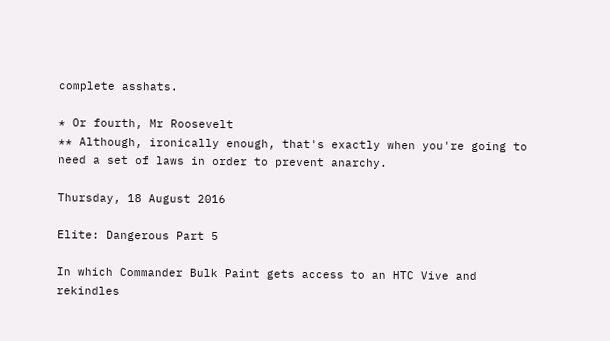complete asshats.

* Or fourth, Mr Roosevelt
** Although, ironically enough, that's exactly when you're going to need a set of laws in order to prevent anarchy.

Thursday, 18 August 2016

Elite: Dangerous Part 5

In which Commander Bulk Paint gets access to an HTC Vive and rekindles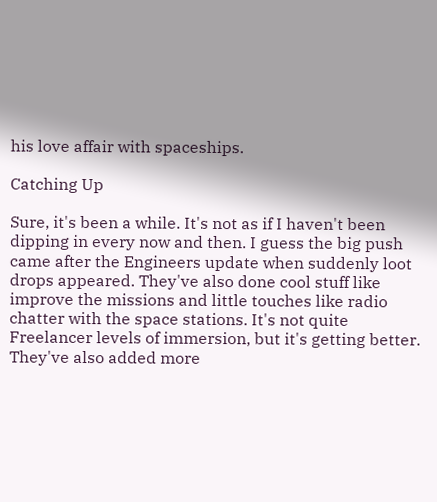his love affair with spaceships.

Catching Up

Sure, it's been a while. It's not as if I haven't been dipping in every now and then. I guess the big push came after the Engineers update when suddenly loot drops appeared. They've also done cool stuff like improve the missions and little touches like radio chatter with the space stations. It's not quite Freelancer levels of immersion, but it's getting better. They've also added more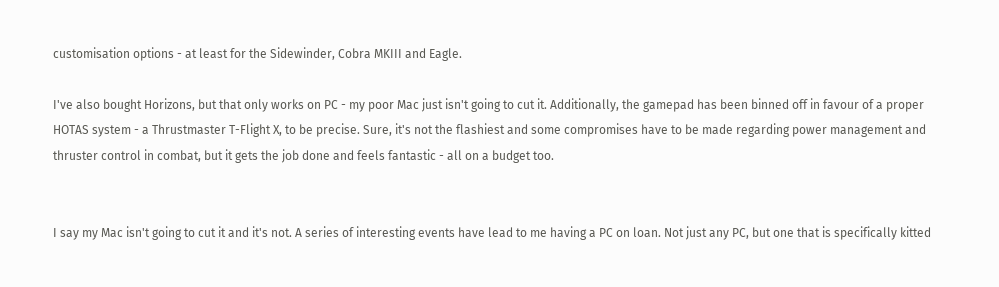customisation options - at least for the Sidewinder, Cobra MKIII and Eagle.

I've also bought Horizons, but that only works on PC - my poor Mac just isn't going to cut it. Additionally, the gamepad has been binned off in favour of a proper HOTAS system - a Thrustmaster T-Flight X, to be precise. Sure, it's not the flashiest and some compromises have to be made regarding power management and thruster control in combat, but it gets the job done and feels fantastic - all on a budget too.


I say my Mac isn't going to cut it and it's not. A series of interesting events have lead to me having a PC on loan. Not just any PC, but one that is specifically kitted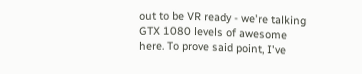out to be VR ready - we're talking GTX 1080 levels of awesome here. To prove said point, I've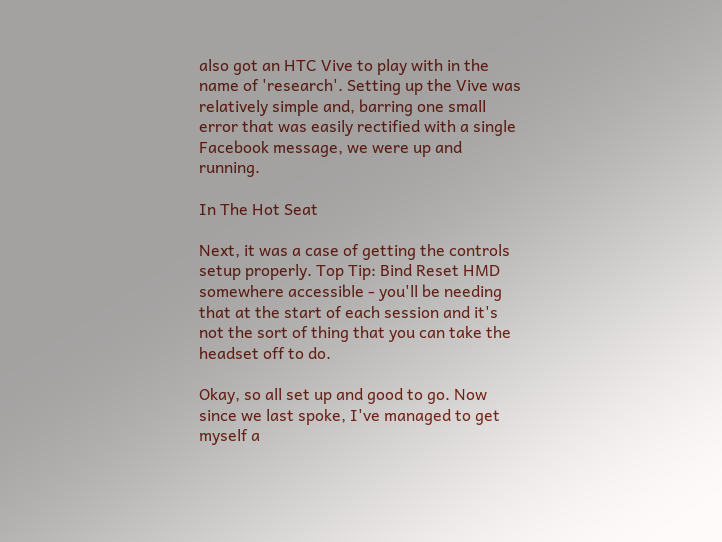also got an HTC Vive to play with in the name of 'research'. Setting up the Vive was relatively simple and, barring one small error that was easily rectified with a single Facebook message, we were up and running.

In The Hot Seat

Next, it was a case of getting the controls setup properly. Top Tip: Bind Reset HMD somewhere accessible - you'll be needing that at the start of each session and it's not the sort of thing that you can take the headset off to do.

Okay, so all set up and good to go. Now since we last spoke, I've managed to get myself a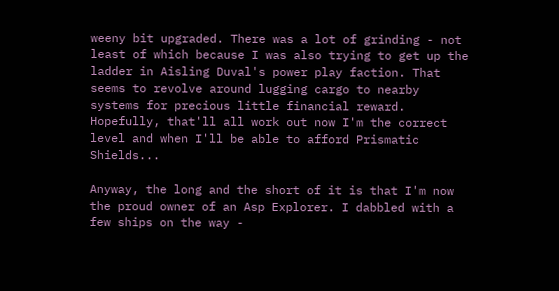weeny bit upgraded. There was a lot of grinding - not least of which because I was also trying to get up the ladder in Aisling Duval's power play faction. That seems to revolve around lugging cargo to nearby systems for precious little financial reward. Hopefully, that'll all work out now I'm the correct level and when I'll be able to afford Prismatic Shields...

Anyway, the long and the short of it is that I'm now the proud owner of an Asp Explorer. I dabbled with a few ships on the way -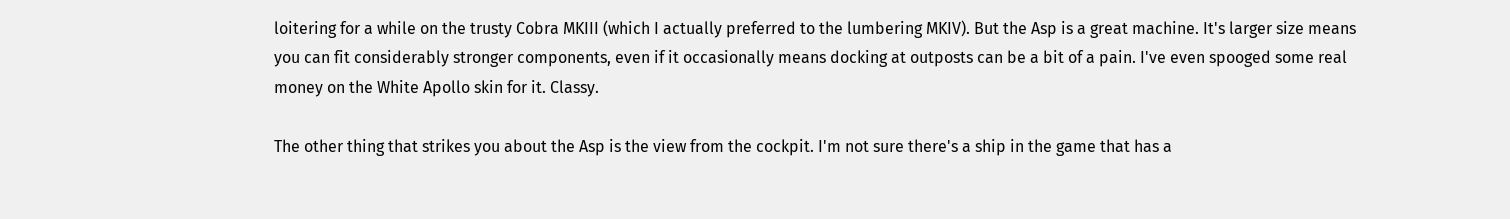loitering for a while on the trusty Cobra MKIII (which I actually preferred to the lumbering MKIV). But the Asp is a great machine. It's larger size means you can fit considerably stronger components, even if it occasionally means docking at outposts can be a bit of a pain. I've even spooged some real money on the White Apollo skin for it. Classy.

The other thing that strikes you about the Asp is the view from the cockpit. I'm not sure there's a ship in the game that has a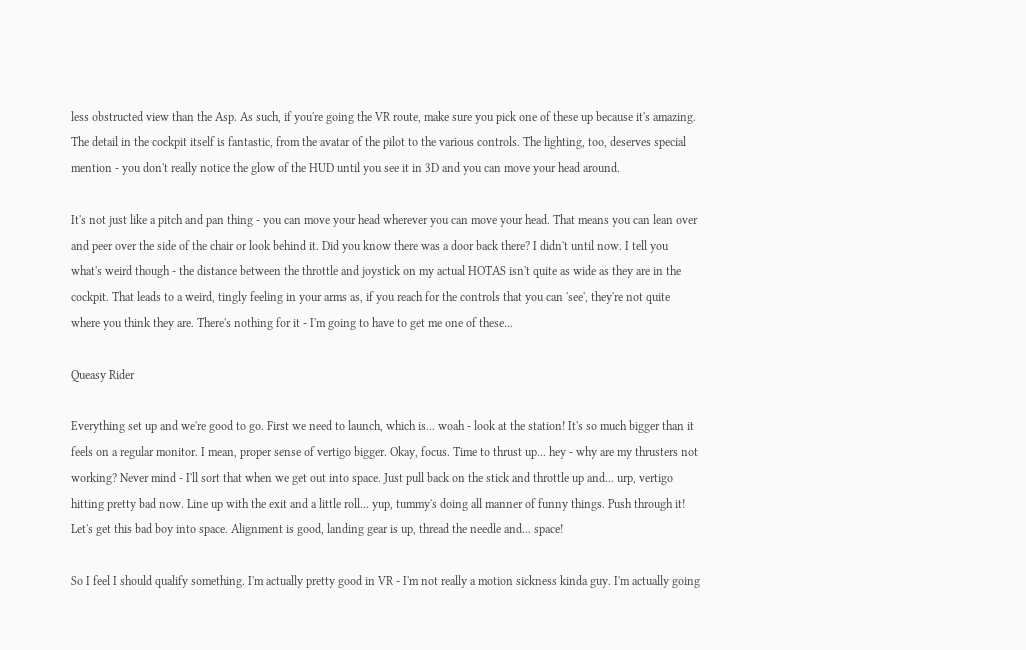less obstructed view than the Asp. As such, if you're going the VR route, make sure you pick one of these up because it's amazing. The detail in the cockpit itself is fantastic, from the avatar of the pilot to the various controls. The lighting, too, deserves special mention - you don't really notice the glow of the HUD until you see it in 3D and you can move your head around.

It's not just like a pitch and pan thing - you can move your head wherever you can move your head. That means you can lean over and peer over the side of the chair or look behind it. Did you know there was a door back there? I didn't until now. I tell you what's weird though - the distance between the throttle and joystick on my actual HOTAS isn't quite as wide as they are in the cockpit. That leads to a weird, tingly feeling in your arms as, if you reach for the controls that you can 'see', they're not quite where you think they are. There's nothing for it - I'm going to have to get me one of these...

Queasy Rider

Everything set up and we're good to go. First we need to launch, which is... woah - look at the station! It's so much bigger than it feels on a regular monitor. I mean, proper sense of vertigo bigger. Okay, focus. Time to thrust up... hey - why are my thrusters not working? Never mind - I'll sort that when we get out into space. Just pull back on the stick and throttle up and... urp, vertigo hitting pretty bad now. Line up with the exit and a little roll... yup, tummy's doing all manner of funny things. Push through it! Let's get this bad boy into space. Alignment is good, landing gear is up, thread the needle and... space!

So I feel I should qualify something. I'm actually pretty good in VR - I'm not really a motion sickness kinda guy. I'm actually going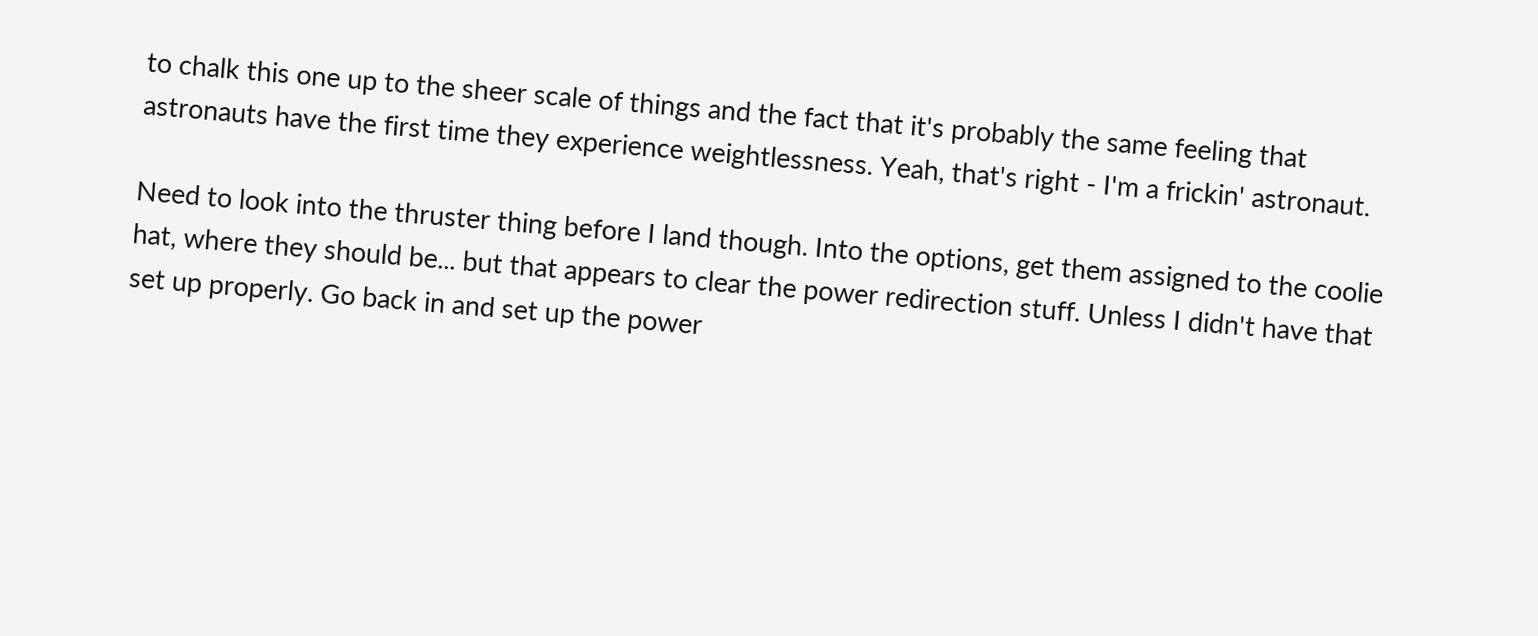to chalk this one up to the sheer scale of things and the fact that it's probably the same feeling that astronauts have the first time they experience weightlessness. Yeah, that's right - I'm a frickin' astronaut.

Need to look into the thruster thing before I land though. Into the options, get them assigned to the coolie hat, where they should be... but that appears to clear the power redirection stuff. Unless I didn't have that set up properly. Go back in and set up the power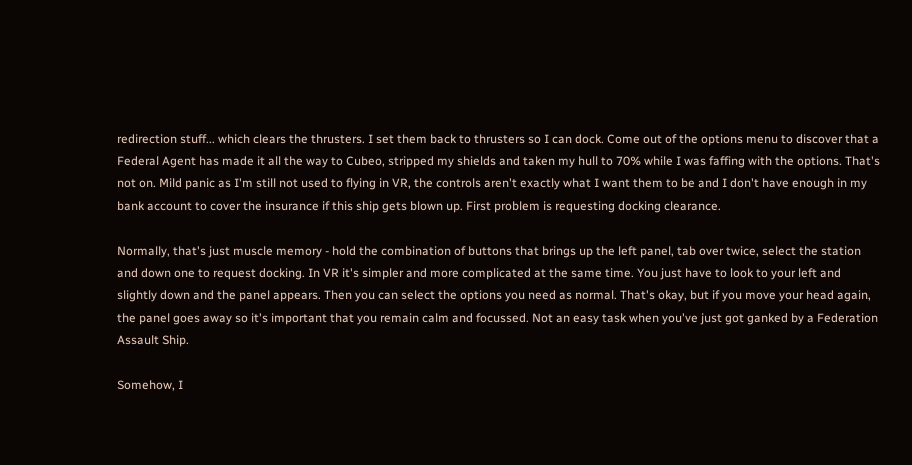redirection stuff... which clears the thrusters. I set them back to thrusters so I can dock. Come out of the options menu to discover that a Federal Agent has made it all the way to Cubeo, stripped my shields and taken my hull to 70% while I was faffing with the options. That's not on. Mild panic as I'm still not used to flying in VR, the controls aren't exactly what I want them to be and I don't have enough in my bank account to cover the insurance if this ship gets blown up. First problem is requesting docking clearance.

Normally, that's just muscle memory - hold the combination of buttons that brings up the left panel, tab over twice, select the station and down one to request docking. In VR it's simpler and more complicated at the same time. You just have to look to your left and slightly down and the panel appears. Then you can select the options you need as normal. That's okay, but if you move your head again, the panel goes away so it's important that you remain calm and focussed. Not an easy task when you've just got ganked by a Federation Assault Ship.

Somehow, I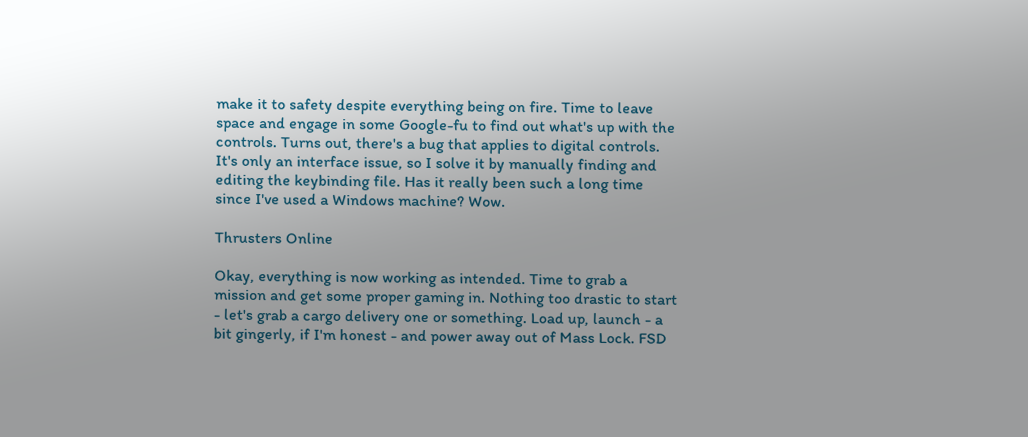make it to safety despite everything being on fire. Time to leave space and engage in some Google-fu to find out what's up with the controls. Turns out, there's a bug that applies to digital controls. It's only an interface issue, so I solve it by manually finding and editing the keybinding file. Has it really been such a long time since I've used a Windows machine? Wow.

Thrusters Online

Okay, everything is now working as intended. Time to grab a mission and get some proper gaming in. Nothing too drastic to start - let's grab a cargo delivery one or something. Load up, launch - a bit gingerly, if I'm honest - and power away out of Mass Lock. FSD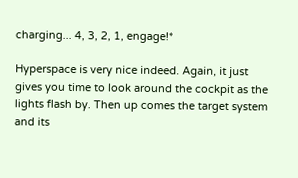charging... 4, 3, 2, 1, engage!*

Hyperspace is very nice indeed. Again, it just gives you time to look around the cockpit as the lights flash by. Then up comes the target system and its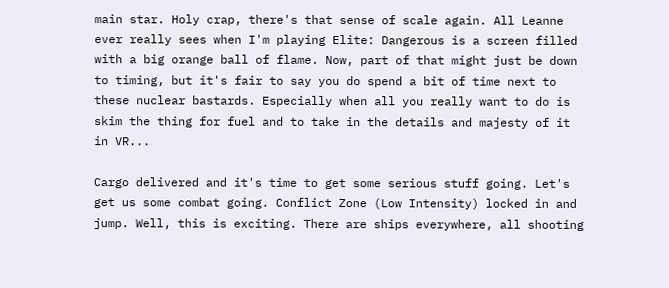main star. Holy crap, there's that sense of scale again. All Leanne ever really sees when I'm playing Elite: Dangerous is a screen filled with a big orange ball of flame. Now, part of that might just be down to timing, but it's fair to say you do spend a bit of time next to these nuclear bastards. Especially when all you really want to do is skim the thing for fuel and to take in the details and majesty of it in VR...

Cargo delivered and it's time to get some serious stuff going. Let's get us some combat going. Conflict Zone (Low Intensity) locked in and jump. Well, this is exciting. There are ships everywhere, all shooting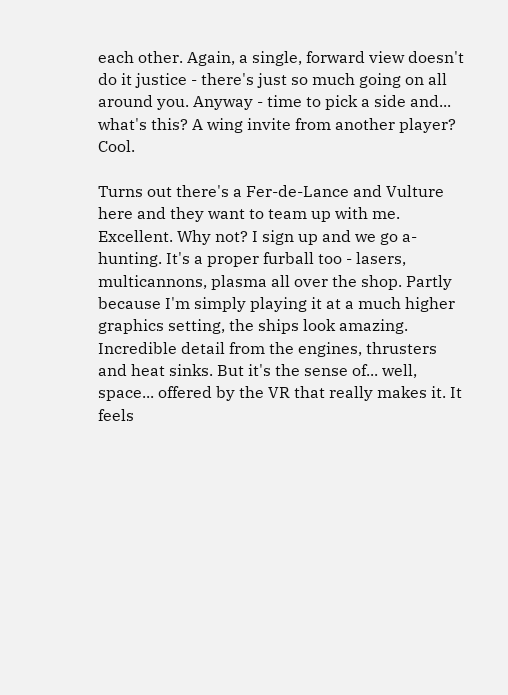each other. Again, a single, forward view doesn't do it justice - there's just so much going on all around you. Anyway - time to pick a side and... what's this? A wing invite from another player? Cool.

Turns out there's a Fer-de-Lance and Vulture here and they want to team up with me. Excellent. Why not? I sign up and we go a-hunting. It's a proper furball too - lasers, multicannons, plasma all over the shop. Partly because I'm simply playing it at a much higher graphics setting, the ships look amazing. Incredible detail from the engines, thrusters and heat sinks. But it's the sense of... well, space... offered by the VR that really makes it. It feels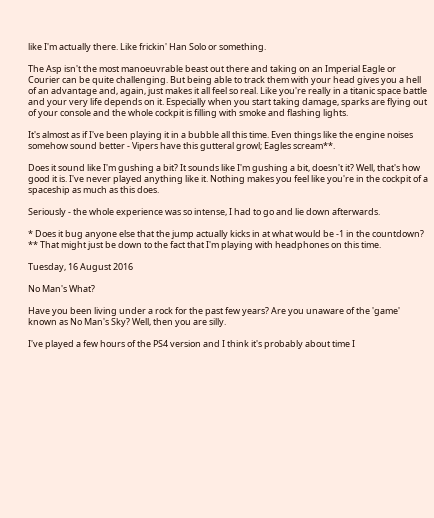like I'm actually there. Like frickin' Han Solo or something.

The Asp isn't the most manoeuvrable beast out there and taking on an Imperial Eagle or Courier can be quite challenging. But being able to track them with your head gives you a hell of an advantage and, again, just makes it all feel so real. Like you're really in a titanic space battle and your very life depends on it. Especially when you start taking damage, sparks are flying out of your console and the whole cockpit is filling with smoke and flashing lights.

It's almost as if I've been playing it in a bubble all this time. Even things like the engine noises somehow sound better - Vipers have this gutteral growl; Eagles scream**.

Does it sound like I'm gushing a bit? It sounds like I'm gushing a bit, doesn't it? Well, that's how good it is. I've never played anything like it. Nothing makes you feel like you're in the cockpit of a spaceship as much as this does.

Seriously - the whole experience was so intense, I had to go and lie down afterwards.

* Does it bug anyone else that the jump actually kicks in at what would be -1 in the countdown?
** That might just be down to the fact that I'm playing with headphones on this time.

Tuesday, 16 August 2016

No Man's What?

Have you been living under a rock for the past few years? Are you unaware of the 'game' known as No Man's Sky? Well, then you are silly.

I've played a few hours of the PS4 version and I think it's probably about time I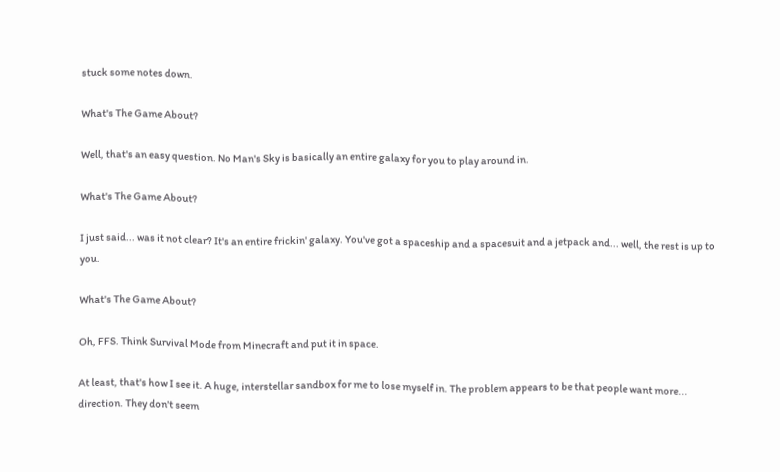stuck some notes down.

What's The Game About?

Well, that's an easy question. No Man's Sky is basically an entire galaxy for you to play around in.

What's The Game About?

I just said... was it not clear? It's an entire frickin' galaxy. You've got a spaceship and a spacesuit and a jetpack and... well, the rest is up to you.

What's The Game About?

Oh, FFS. Think Survival Mode from Minecraft and put it in space.

At least, that's how I see it. A huge, interstellar sandbox for me to lose myself in. The problem appears to be that people want more... direction. They don't seem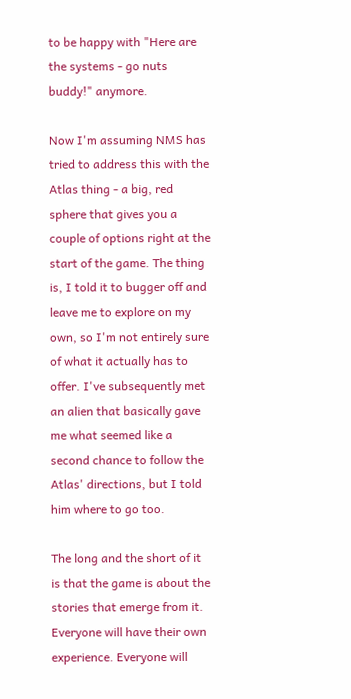to be happy with "Here are the systems - go nuts buddy!" anymore.

Now I'm assuming NMS has tried to address this with the Atlas thing - a big, red sphere that gives you a couple of options right at the start of the game. The thing is, I told it to bugger off and leave me to explore on my own, so I'm not entirely sure of what it actually has to offer. I've subsequently met an alien that basically gave me what seemed like a second chance to follow the Atlas' directions, but I told him where to go too.

The long and the short of it is that the game is about the stories that emerge from it. Everyone will have their own experience. Everyone will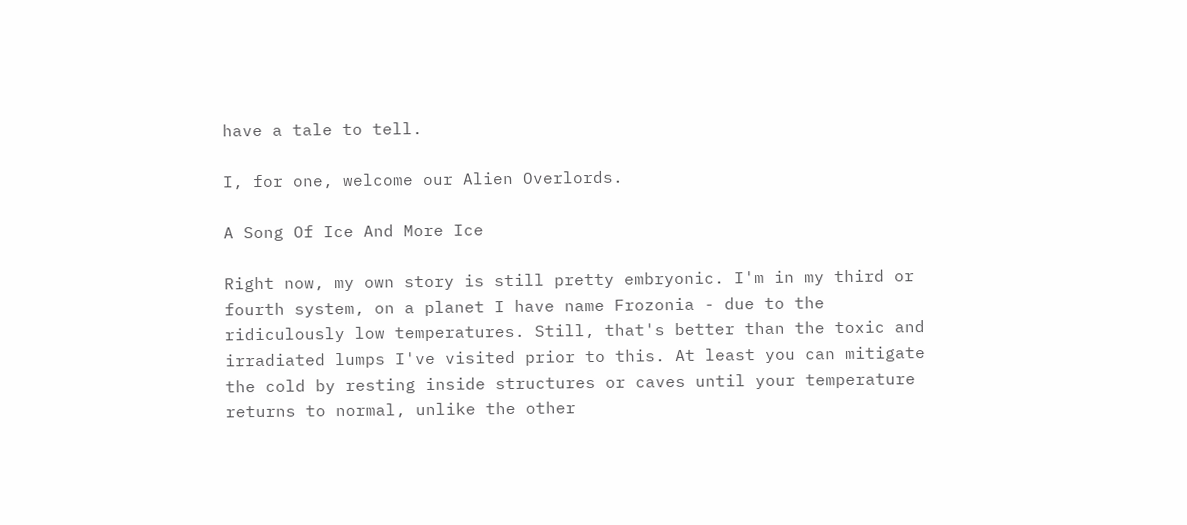have a tale to tell.

I, for one, welcome our Alien Overlords.

A Song Of Ice And More Ice

Right now, my own story is still pretty embryonic. I'm in my third or fourth system, on a planet I have name Frozonia - due to the ridiculously low temperatures. Still, that's better than the toxic and irradiated lumps I've visited prior to this. At least you can mitigate the cold by resting inside structures or caves until your temperature returns to normal, unlike the other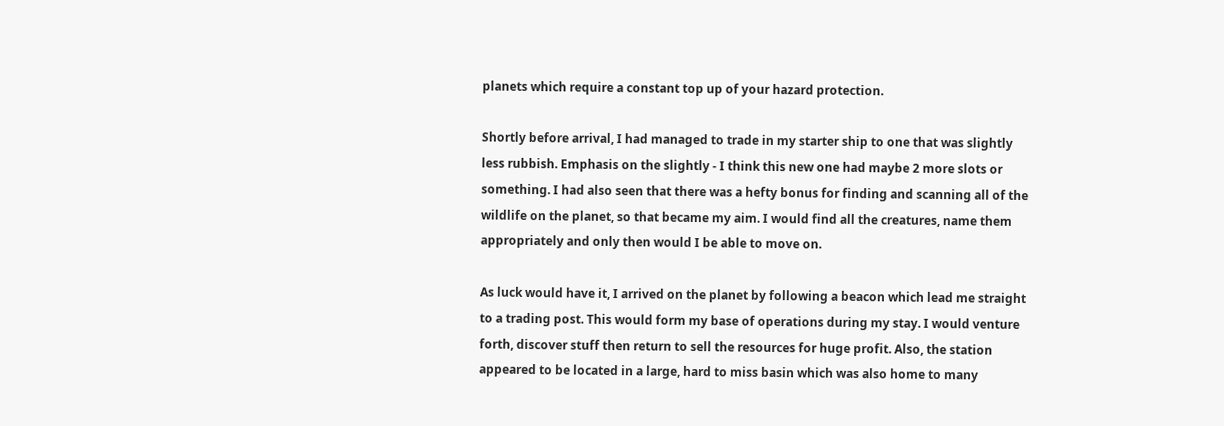planets which require a constant top up of your hazard protection.

Shortly before arrival, I had managed to trade in my starter ship to one that was slightly less rubbish. Emphasis on the slightly - I think this new one had maybe 2 more slots or something. I had also seen that there was a hefty bonus for finding and scanning all of the wildlife on the planet, so that became my aim. I would find all the creatures, name them appropriately and only then would I be able to move on.

As luck would have it, I arrived on the planet by following a beacon which lead me straight to a trading post. This would form my base of operations during my stay. I would venture forth, discover stuff then return to sell the resources for huge profit. Also, the station appeared to be located in a large, hard to miss basin which was also home to many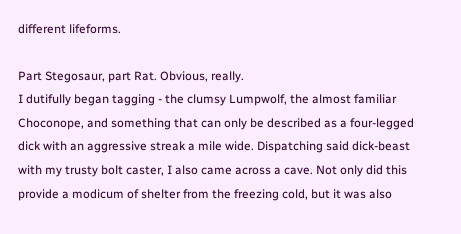different lifeforms.

Part Stegosaur, part Rat. Obvious, really.
I dutifully began tagging - the clumsy Lumpwolf, the almost familiar Choconope, and something that can only be described as a four-legged dick with an aggressive streak a mile wide. Dispatching said dick-beast with my trusty bolt caster, I also came across a cave. Not only did this provide a modicum of shelter from the freezing cold, but it was also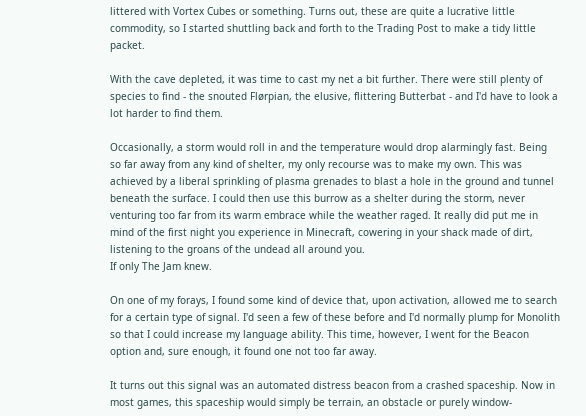littered with Vortex Cubes or something. Turns out, these are quite a lucrative little commodity, so I started shuttling back and forth to the Trading Post to make a tidy little packet.

With the cave depleted, it was time to cast my net a bit further. There were still plenty of species to find - the snouted Flørpian, the elusive, flittering Butterbat - and I'd have to look a lot harder to find them.

Occasionally, a storm would roll in and the temperature would drop alarmingly fast. Being so far away from any kind of shelter, my only recourse was to make my own. This was achieved by a liberal sprinkling of plasma grenades to blast a hole in the ground and tunnel beneath the surface. I could then use this burrow as a shelter during the storm, never venturing too far from its warm embrace while the weather raged. It really did put me in mind of the first night you experience in Minecraft, cowering in your shack made of dirt, listening to the groans of the undead all around you.
If only The Jam knew.

On one of my forays, I found some kind of device that, upon activation, allowed me to search for a certain type of signal. I'd seen a few of these before and I'd normally plump for Monolith so that I could increase my language ability. This time, however, I went for the Beacon option and, sure enough, it found one not too far away.

It turns out this signal was an automated distress beacon from a crashed spaceship. Now in most games, this spaceship would simply be terrain, an obstacle or purely window-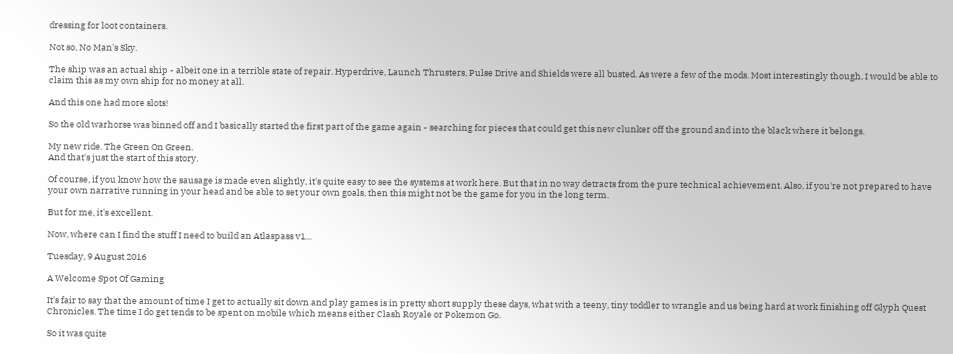dressing for loot containers.

Not so, No Man's Sky.

The ship was an actual ship - albeit one in a terrible state of repair. Hyperdrive, Launch Thrusters, Pulse Drive and Shields were all busted. As were a few of the mods. Most interestingly though, I would be able to claim this as my own ship for no money at all.

And this one had more slots!

So the old warhorse was binned off and I basically started the first part of the game again - searching for pieces that could get this new clunker off the ground and into the black where it belongs.

My new ride. The Green On Green.
And that's just the start of this story.

Of course, if you know how the sausage is made even slightly, it's quite easy to see the systems at work here. But that in no way detracts from the pure technical achievement. Also, if you're not prepared to have your own narrative running in your head and be able to set your own goals, then this might not be the game for you in the long term.

But for me, it's excellent.

Now, where can I find the stuff I need to build an Atlaspass v1...

Tuesday, 9 August 2016

A Welcome Spot Of Gaming

It's fair to say that the amount of time I get to actually sit down and play games is in pretty short supply these days, what with a teeny, tiny toddler to wrangle and us being hard at work finishing off Glyph Quest Chronicles. The time I do get tends to be spent on mobile which means either Clash Royale or Pokemon Go.

So it was quite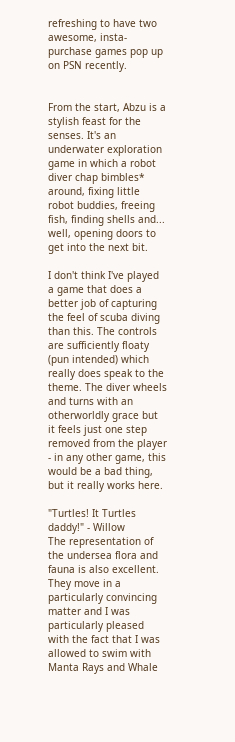refreshing to have two awesome, insta-purchase games pop up on PSN recently.


From the start, Abzu is a stylish feast for the senses. It's an underwater exploration game in which a robot diver chap bimbles* around, fixing little robot buddies, freeing fish, finding shells and... well, opening doors to get into the next bit.

I don't think I've played a game that does a better job of capturing the feel of scuba diving than this. The controls are sufficiently floaty (pun intended) which really does speak to the theme. The diver wheels and turns with an otherworldly grace but it feels just one step removed from the player - in any other game, this would be a bad thing, but it really works here.

"Turtles! It Turtles daddy!" - Willow
The representation of the undersea flora and fauna is also excellent. They move in a particularly convincing matter and I was particularly pleased with the fact that I was allowed to swim with Manta Rays and Whale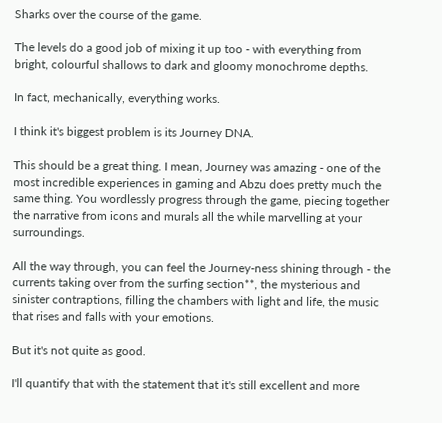Sharks over the course of the game.

The levels do a good job of mixing it up too - with everything from bright, colourful shallows to dark and gloomy monochrome depths.

In fact, mechanically, everything works.

I think it's biggest problem is its Journey DNA.

This should be a great thing. I mean, Journey was amazing - one of the most incredible experiences in gaming and Abzu does pretty much the same thing. You wordlessly progress through the game, piecing together the narrative from icons and murals all the while marvelling at your surroundings.

All the way through, you can feel the Journey-ness shining through - the currents taking over from the surfing section**, the mysterious and sinister contraptions, filling the chambers with light and life, the music that rises and falls with your emotions.

But it's not quite as good.

I'll quantify that with the statement that it's still excellent and more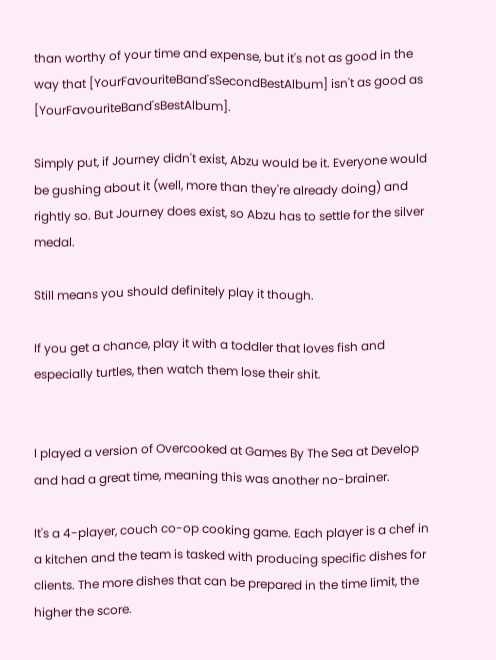than worthy of your time and expense, but it's not as good in the way that [YourFavouriteBand'sSecondBestAlbum] isn't as good as [YourFavouriteBand'sBestAlbum].

Simply put, if Journey didn't exist, Abzu would be it. Everyone would be gushing about it (well, more than they're already doing) and rightly so. But Journey does exist, so Abzu has to settle for the silver medal.

Still means you should definitely play it though.

If you get a chance, play it with a toddler that loves fish and especially turtles, then watch them lose their shit.


I played a version of Overcooked at Games By The Sea at Develop and had a great time, meaning this was another no-brainer.

It's a 4-player, couch co-op cooking game. Each player is a chef in a kitchen and the team is tasked with producing specific dishes for clients. The more dishes that can be prepared in the time limit, the higher the score.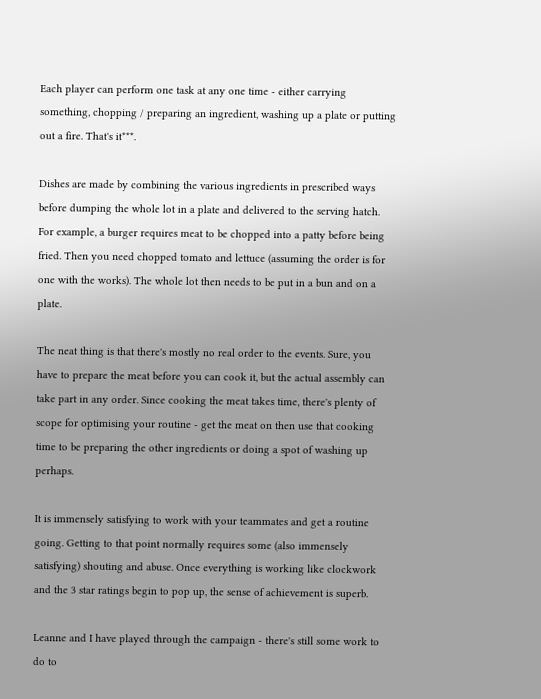Each player can perform one task at any one time - either carrying something, chopping / preparing an ingredient, washing up a plate or putting out a fire. That's it***.

Dishes are made by combining the various ingredients in prescribed ways before dumping the whole lot in a plate and delivered to the serving hatch. For example, a burger requires meat to be chopped into a patty before being fried. Then you need chopped tomato and lettuce (assuming the order is for one with the works). The whole lot then needs to be put in a bun and on a plate.

The neat thing is that there's mostly no real order to the events. Sure, you have to prepare the meat before you can cook it, but the actual assembly can take part in any order. Since cooking the meat takes time, there's plenty of scope for optimising your routine - get the meat on then use that cooking time to be preparing the other ingredients or doing a spot of washing up perhaps.

It is immensely satisfying to work with your teammates and get a routine going. Getting to that point normally requires some (also immensely satisfying) shouting and abuse. Once everything is working like clockwork and the 3 star ratings begin to pop up, the sense of achievement is superb.

Leanne and I have played through the campaign - there's still some work to do to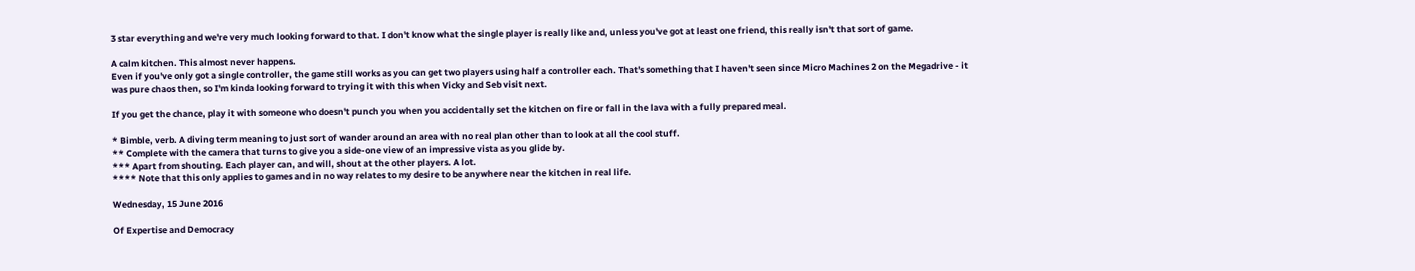3 star everything and we're very much looking forward to that. I don't know what the single player is really like and, unless you've got at least one friend, this really isn't that sort of game.

A calm kitchen. This almost never happens.
Even if you've only got a single controller, the game still works as you can get two players using half a controller each. That's something that I haven't seen since Micro Machines 2 on the Megadrive - it was pure chaos then, so I'm kinda looking forward to trying it with this when Vicky and Seb visit next.

If you get the chance, play it with someone who doesn't punch you when you accidentally set the kitchen on fire or fall in the lava with a fully prepared meal.

* Bimble, verb. A diving term meaning to just sort of wander around an area with no real plan other than to look at all the cool stuff.
** Complete with the camera that turns to give you a side-one view of an impressive vista as you glide by.
*** Apart from shouting. Each player can, and will, shout at the other players. A lot.
**** Note that this only applies to games and in no way relates to my desire to be anywhere near the kitchen in real life.

Wednesday, 15 June 2016

Of Expertise and Democracy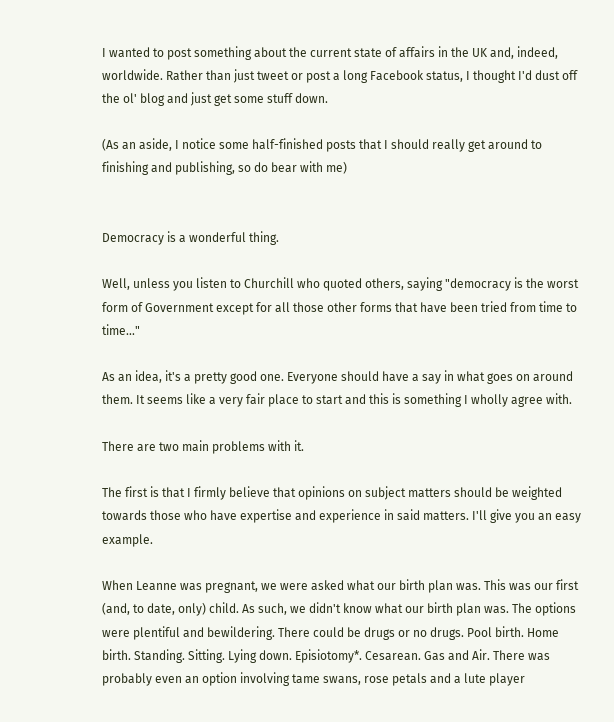I wanted to post something about the current state of affairs in the UK and, indeed, worldwide. Rather than just tweet or post a long Facebook status, I thought I'd dust off the ol' blog and just get some stuff down.

(As an aside, I notice some half-finished posts that I should really get around to finishing and publishing, so do bear with me)


Democracy is a wonderful thing.

Well, unless you listen to Churchill who quoted others, saying "democracy is the worst form of Government except for all those other forms that have been tried from time to time..."

As an idea, it's a pretty good one. Everyone should have a say in what goes on around them. It seems like a very fair place to start and this is something I wholly agree with.

There are two main problems with it.

The first is that I firmly believe that opinions on subject matters should be weighted towards those who have expertise and experience in said matters. I'll give you an easy example.

When Leanne was pregnant, we were asked what our birth plan was. This was our first (and, to date, only) child. As such, we didn't know what our birth plan was. The options were plentiful and bewildering. There could be drugs or no drugs. Pool birth. Home birth. Standing. Sitting. Lying down. Episiotomy*. Cesarean. Gas and Air. There was probably even an option involving tame swans, rose petals and a lute player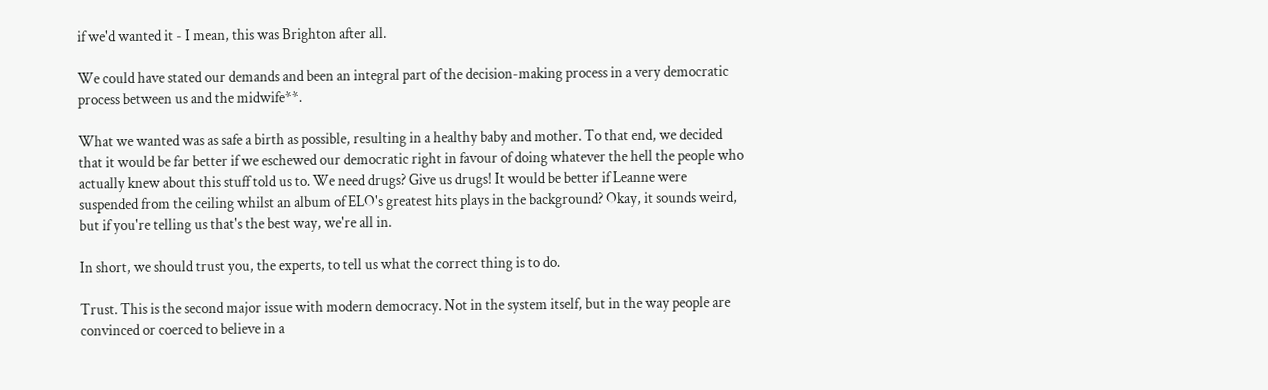if we'd wanted it - I mean, this was Brighton after all.

We could have stated our demands and been an integral part of the decision-making process in a very democratic process between us and the midwife**.

What we wanted was as safe a birth as possible, resulting in a healthy baby and mother. To that end, we decided that it would be far better if we eschewed our democratic right in favour of doing whatever the hell the people who actually knew about this stuff told us to. We need drugs? Give us drugs! It would be better if Leanne were suspended from the ceiling whilst an album of ELO's greatest hits plays in the background? Okay, it sounds weird, but if you're telling us that's the best way, we're all in.

In short, we should trust you, the experts, to tell us what the correct thing is to do.

Trust. This is the second major issue with modern democracy. Not in the system itself, but in the way people are convinced or coerced to believe in a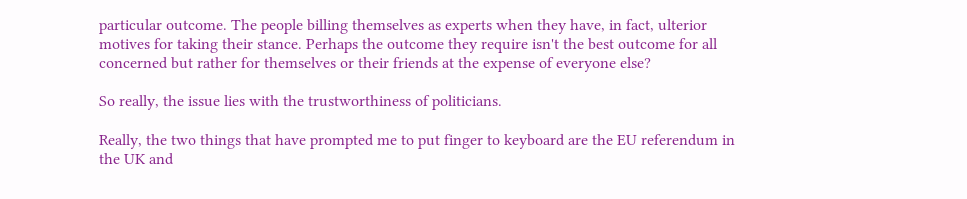particular outcome. The people billing themselves as experts when they have, in fact, ulterior motives for taking their stance. Perhaps the outcome they require isn't the best outcome for all concerned but rather for themselves or their friends at the expense of everyone else?

So really, the issue lies with the trustworthiness of politicians.

Really, the two things that have prompted me to put finger to keyboard are the EU referendum in the UK and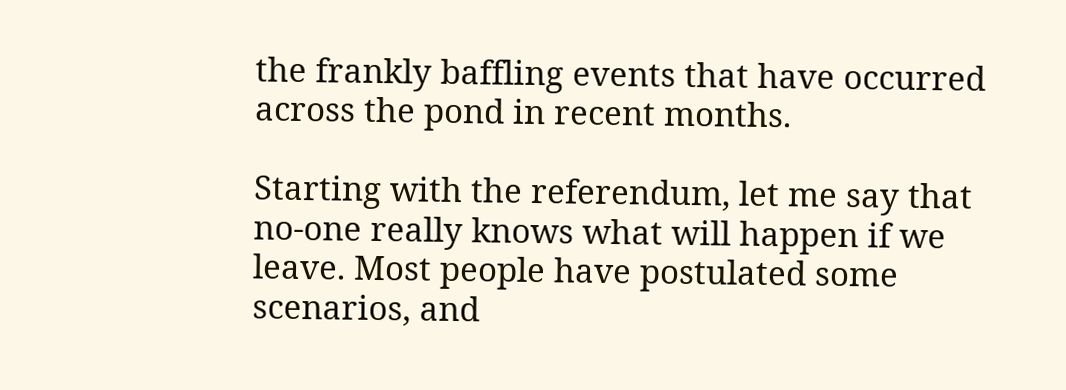the frankly baffling events that have occurred across the pond in recent months.

Starting with the referendum, let me say that no-one really knows what will happen if we leave. Most people have postulated some scenarios, and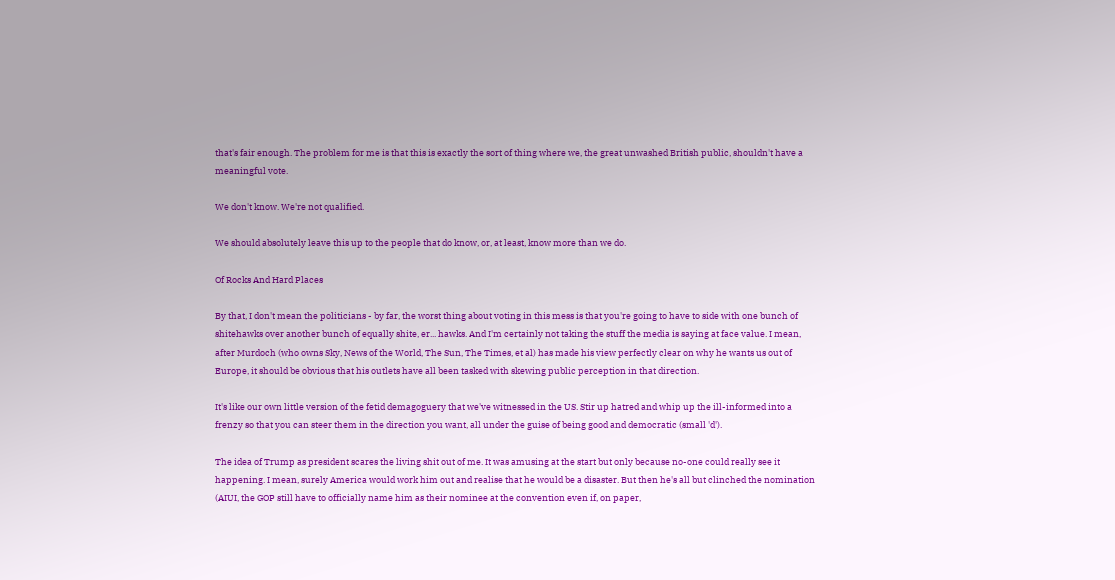that's fair enough. The problem for me is that this is exactly the sort of thing where we, the great unwashed British public, shouldn't have a meaningful vote.

We don't know. We're not qualified.

We should absolutely leave this up to the people that do know, or, at least, know more than we do.

Of Rocks And Hard Places

By that, I don't mean the politicians - by far, the worst thing about voting in this mess is that you're going to have to side with one bunch of shitehawks over another bunch of equally shite, er... hawks. And I'm certainly not taking the stuff the media is saying at face value. I mean, after Murdoch (who owns Sky, News of the World, The Sun, The Times, et al) has made his view perfectly clear on why he wants us out of Europe, it should be obvious that his outlets have all been tasked with skewing public perception in that direction.

It's like our own little version of the fetid demagoguery that we've witnessed in the US. Stir up hatred and whip up the ill-informed into a frenzy so that you can steer them in the direction you want, all under the guise of being good and democratic (small 'd').

The idea of Trump as president scares the living shit out of me. It was amusing at the start but only because no-one could really see it happening. I mean, surely America would work him out and realise that he would be a disaster. But then he's all but clinched the nomination (AIUI, the GOP still have to officially name him as their nominee at the convention even if, on paper,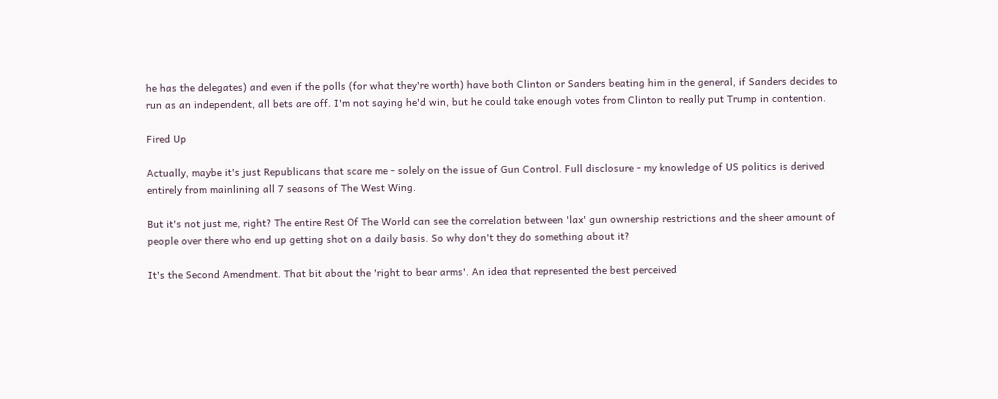he has the delegates) and even if the polls (for what they're worth) have both Clinton or Sanders beating him in the general, if Sanders decides to run as an independent, all bets are off. I'm not saying he'd win, but he could take enough votes from Clinton to really put Trump in contention.

Fired Up

Actually, maybe it's just Republicans that scare me - solely on the issue of Gun Control. Full disclosure - my knowledge of US politics is derived entirely from mainlining all 7 seasons of The West Wing.

But it's not just me, right? The entire Rest Of The World can see the correlation between 'lax' gun ownership restrictions and the sheer amount of people over there who end up getting shot on a daily basis. So why don't they do something about it?

It's the Second Amendment. That bit about the 'right to bear arms'. An idea that represented the best perceived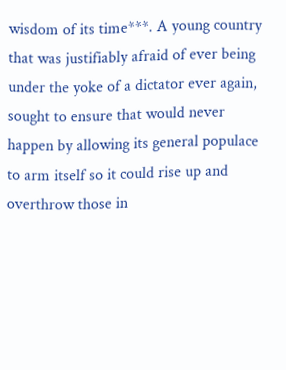wisdom of its time***. A young country that was justifiably afraid of ever being under the yoke of a dictator ever again, sought to ensure that would never happen by allowing its general populace to arm itself so it could rise up and overthrow those in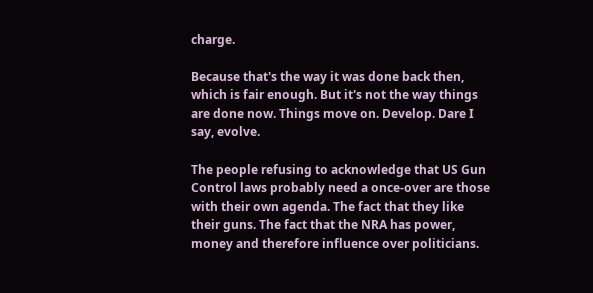charge.

Because that's the way it was done back then, which is fair enough. But it's not the way things are done now. Things move on. Develop. Dare I say, evolve.

The people refusing to acknowledge that US Gun Control laws probably need a once-over are those with their own agenda. The fact that they like their guns. The fact that the NRA has power, money and therefore influence over politicians.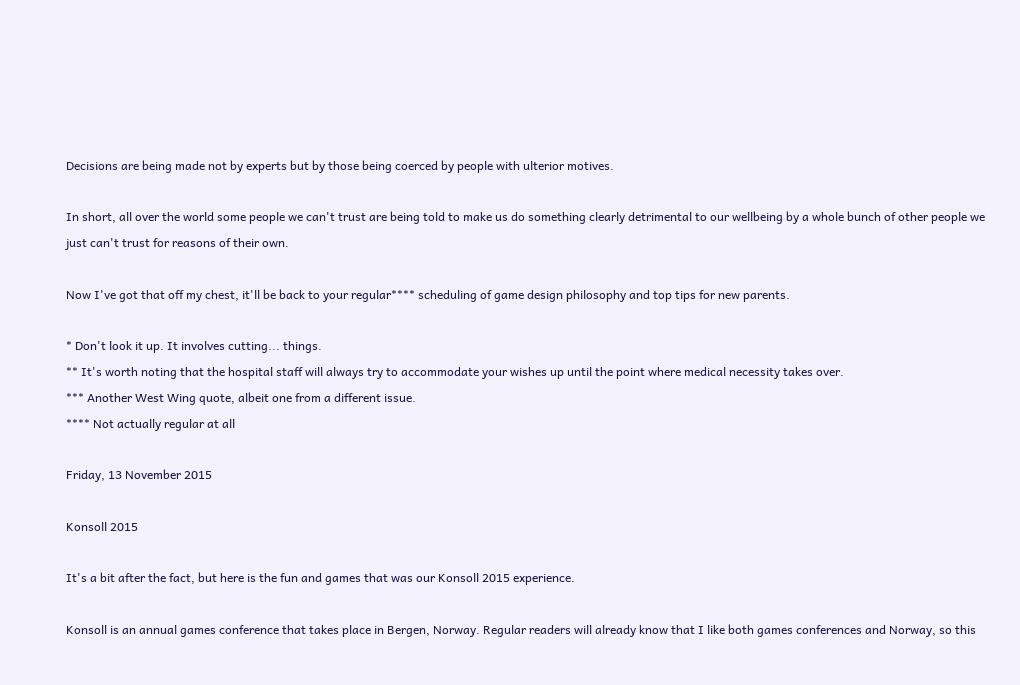Decisions are being made not by experts but by those being coerced by people with ulterior motives.

In short, all over the world some people we can't trust are being told to make us do something clearly detrimental to our wellbeing by a whole bunch of other people we just can't trust for reasons of their own.

Now I've got that off my chest, it'll be back to your regular**** scheduling of game design philosophy and top tips for new parents.

* Don't look it up. It involves cutting... things.
** It's worth noting that the hospital staff will always try to accommodate your wishes up until the point where medical necessity takes over.
*** Another West Wing quote, albeit one from a different issue.
**** Not actually regular at all

Friday, 13 November 2015

Konsoll 2015

It's a bit after the fact, but here is the fun and games that was our Konsoll 2015 experience.

Konsoll is an annual games conference that takes place in Bergen, Norway. Regular readers will already know that I like both games conferences and Norway, so this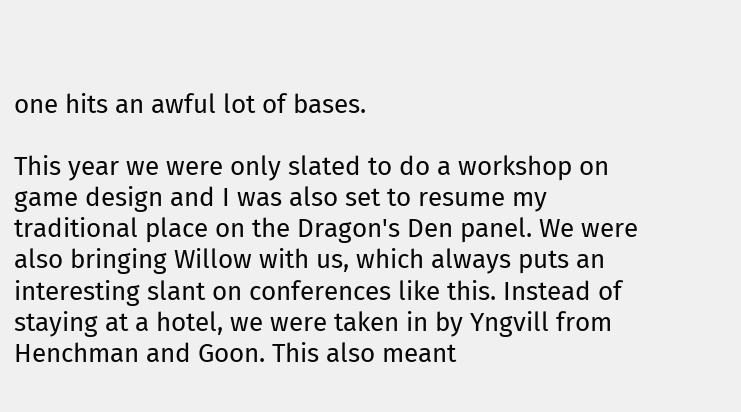one hits an awful lot of bases.

This year we were only slated to do a workshop on game design and I was also set to resume my traditional place on the Dragon's Den panel. We were also bringing Willow with us, which always puts an interesting slant on conferences like this. Instead of staying at a hotel, we were taken in by Yngvill from Henchman and Goon. This also meant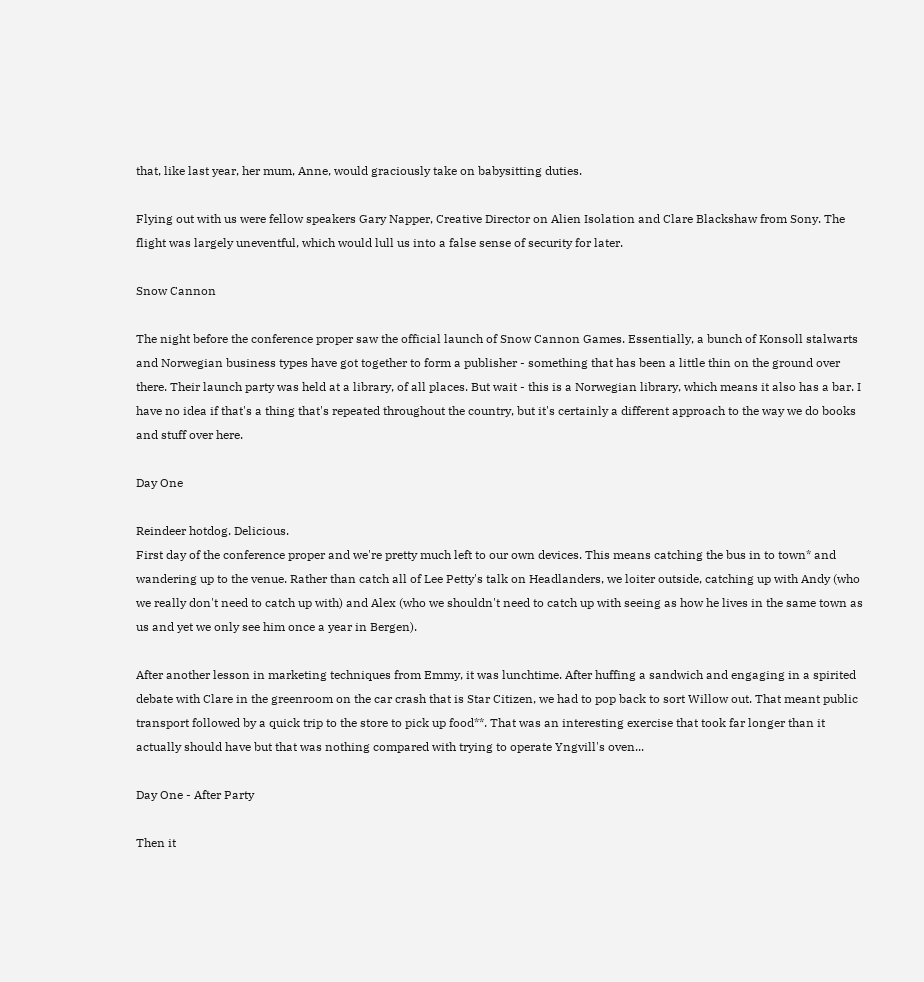that, like last year, her mum, Anne, would graciously take on babysitting duties.

Flying out with us were fellow speakers Gary Napper, Creative Director on Alien Isolation and Clare Blackshaw from Sony. The flight was largely uneventful, which would lull us into a false sense of security for later.

Snow Cannon

The night before the conference proper saw the official launch of Snow Cannon Games. Essentially, a bunch of Konsoll stalwarts and Norwegian business types have got together to form a publisher - something that has been a little thin on the ground over there. Their launch party was held at a library, of all places. But wait - this is a Norwegian library, which means it also has a bar. I have no idea if that's a thing that's repeated throughout the country, but it's certainly a different approach to the way we do books and stuff over here.

Day One

Reindeer hotdog. Delicious.
First day of the conference proper and we're pretty much left to our own devices. This means catching the bus in to town* and wandering up to the venue. Rather than catch all of Lee Petty's talk on Headlanders, we loiter outside, catching up with Andy (who we really don't need to catch up with) and Alex (who we shouldn't need to catch up with seeing as how he lives in the same town as us and yet we only see him once a year in Bergen).

After another lesson in marketing techniques from Emmy, it was lunchtime. After huffing a sandwich and engaging in a spirited debate with Clare in the greenroom on the car crash that is Star Citizen, we had to pop back to sort Willow out. That meant public transport followed by a quick trip to the store to pick up food**. That was an interesting exercise that took far longer than it actually should have but that was nothing compared with trying to operate Yngvill's oven...

Day One - After Party

Then it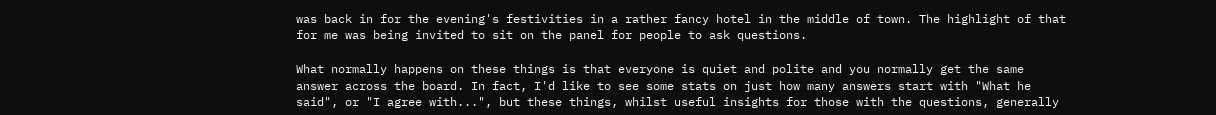was back in for the evening's festivities in a rather fancy hotel in the middle of town. The highlight of that for me was being invited to sit on the panel for people to ask questions.

What normally happens on these things is that everyone is quiet and polite and you normally get the same answer across the board. In fact, I'd like to see some stats on just how many answers start with "What he said", or "I agree with...", but these things, whilst useful insights for those with the questions, generally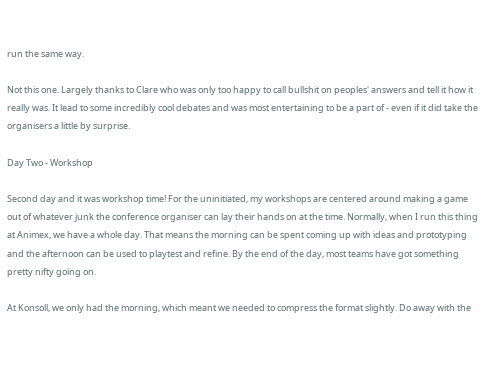run the same way.

Not this one. Largely thanks to Clare who was only too happy to call bullshit on peoples' answers and tell it how it really was. It lead to some incredibly cool debates and was most entertaining to be a part of - even if it did take the organisers a little by surprise.

Day Two - Workshop

Second day and it was workshop time! For the uninitiated, my workshops are centered around making a game out of whatever junk the conference organiser can lay their hands on at the time. Normally, when I run this thing at Animex, we have a whole day. That means the morning can be spent coming up with ideas and prototyping and the afternoon can be used to playtest and refine. By the end of the day, most teams have got something pretty nifty going on.

At Konsoll, we only had the morning, which meant we needed to compress the format slightly. Do away with the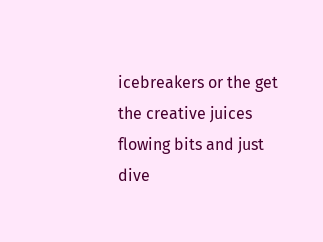icebreakers or the get the creative juices flowing bits and just dive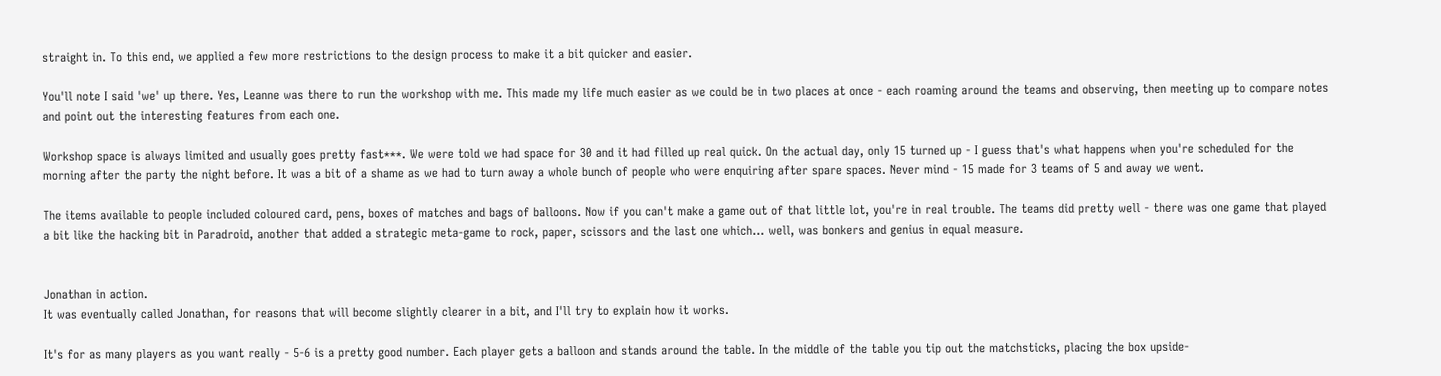straight in. To this end, we applied a few more restrictions to the design process to make it a bit quicker and easier.

You'll note I said 'we' up there. Yes, Leanne was there to run the workshop with me. This made my life much easier as we could be in two places at once - each roaming around the teams and observing, then meeting up to compare notes and point out the interesting features from each one.

Workshop space is always limited and usually goes pretty fast***. We were told we had space for 30 and it had filled up real quick. On the actual day, only 15 turned up - I guess that's what happens when you're scheduled for the morning after the party the night before. It was a bit of a shame as we had to turn away a whole bunch of people who were enquiring after spare spaces. Never mind - 15 made for 3 teams of 5 and away we went.

The items available to people included coloured card, pens, boxes of matches and bags of balloons. Now if you can't make a game out of that little lot, you're in real trouble. The teams did pretty well - there was one game that played a bit like the hacking bit in Paradroid, another that added a strategic meta-game to rock, paper, scissors and the last one which... well, was bonkers and genius in equal measure.


Jonathan in action.
It was eventually called Jonathan, for reasons that will become slightly clearer in a bit, and I'll try to explain how it works.

It's for as many players as you want really - 5-6 is a pretty good number. Each player gets a balloon and stands around the table. In the middle of the table you tip out the matchsticks, placing the box upside-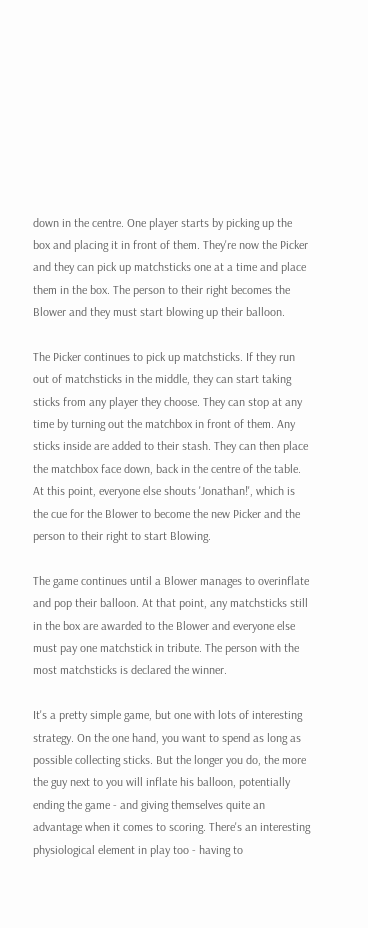down in the centre. One player starts by picking up the box and placing it in front of them. They're now the Picker and they can pick up matchsticks one at a time and place them in the box. The person to their right becomes the Blower and they must start blowing up their balloon.

The Picker continues to pick up matchsticks. If they run out of matchsticks in the middle, they can start taking sticks from any player they choose. They can stop at any time by turning out the matchbox in front of them. Any sticks inside are added to their stash. They can then place the matchbox face down, back in the centre of the table. At this point, everyone else shouts 'Jonathan!', which is the cue for the Blower to become the new Picker and the person to their right to start Blowing.

The game continues until a Blower manages to overinflate and pop their balloon. At that point, any matchsticks still in the box are awarded to the Blower and everyone else must pay one matchstick in tribute. The person with the most matchsticks is declared the winner.

It's a pretty simple game, but one with lots of interesting strategy. On the one hand, you want to spend as long as possible collecting sticks. But the longer you do, the more the guy next to you will inflate his balloon, potentially ending the game - and giving themselves quite an advantage when it comes to scoring. There's an interesting physiological element in play too - having to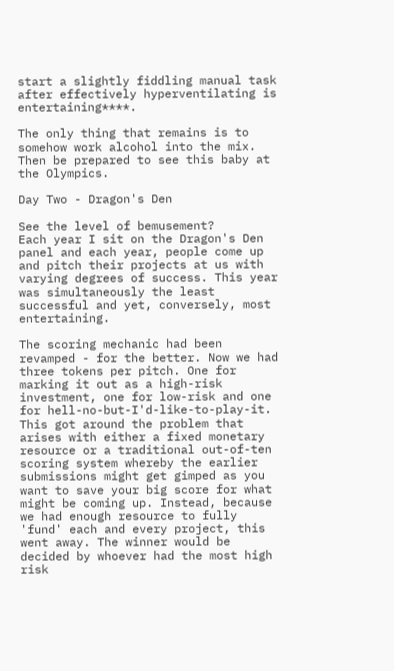start a slightly fiddling manual task after effectively hyperventilating is entertaining****.

The only thing that remains is to somehow work alcohol into the mix. Then be prepared to see this baby at the Olympics.

Day Two - Dragon's Den

See the level of bemusement?
Each year I sit on the Dragon's Den panel and each year, people come up and pitch their projects at us with varying degrees of success. This year was simultaneously the least successful and yet, conversely, most entertaining.

The scoring mechanic had been revamped - for the better. Now we had three tokens per pitch. One for marking it out as a high-risk investment, one for low-risk and one for hell-no-but-I'd-like-to-play-it. This got around the problem that arises with either a fixed monetary resource or a traditional out-of-ten scoring system whereby the earlier submissions might get gimped as you want to save your big score for what might be coming up. Instead, because we had enough resource to fully 'fund' each and every project, this went away. The winner would be decided by whoever had the most high risk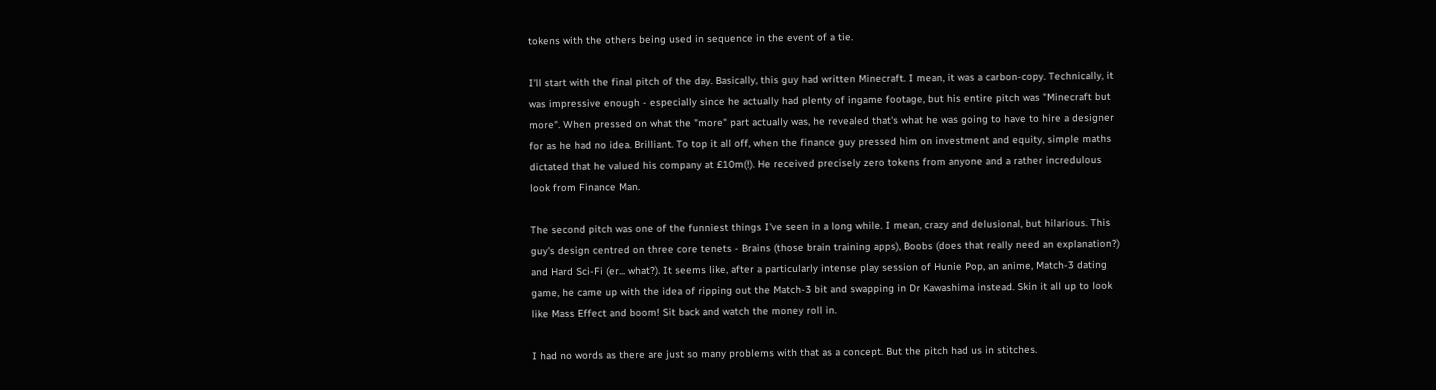tokens with the others being used in sequence in the event of a tie.

I'll start with the final pitch of the day. Basically, this guy had written Minecraft. I mean, it was a carbon-copy. Technically, it was impressive enough - especially since he actually had plenty of ingame footage, but his entire pitch was "Minecraft but more". When pressed on what the "more" part actually was, he revealed that's what he was going to have to hire a designer for as he had no idea. Brilliant. To top it all off, when the finance guy pressed him on investment and equity, simple maths dictated that he valued his company at £10m(!). He received precisely zero tokens from anyone and a rather incredulous look from Finance Man.

The second pitch was one of the funniest things I've seen in a long while. I mean, crazy and delusional, but hilarious. This guy's design centred on three core tenets - Brains (those brain training apps), Boobs (does that really need an explanation?) and Hard Sci-Fi (er... what?). It seems like, after a particularly intense play session of Hunie Pop, an anime, Match-3 dating game, he came up with the idea of ripping out the Match-3 bit and swapping in Dr Kawashima instead. Skin it all up to look like Mass Effect and boom! Sit back and watch the money roll in.

I had no words as there are just so many problems with that as a concept. But the pitch had us in stitches.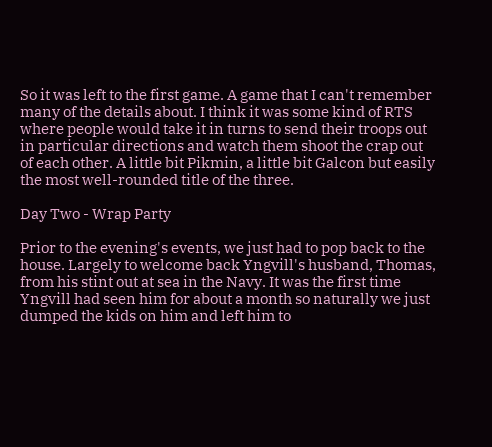So it was left to the first game. A game that I can't remember many of the details about. I think it was some kind of RTS where people would take it in turns to send their troops out in particular directions and watch them shoot the crap out of each other. A little bit Pikmin, a little bit Galcon but easily the most well-rounded title of the three.

Day Two - Wrap Party

Prior to the evening's events, we just had to pop back to the house. Largely to welcome back Yngvill's husband, Thomas, from his stint out at sea in the Navy. It was the first time Yngvill had seen him for about a month so naturally we just dumped the kids on him and left him to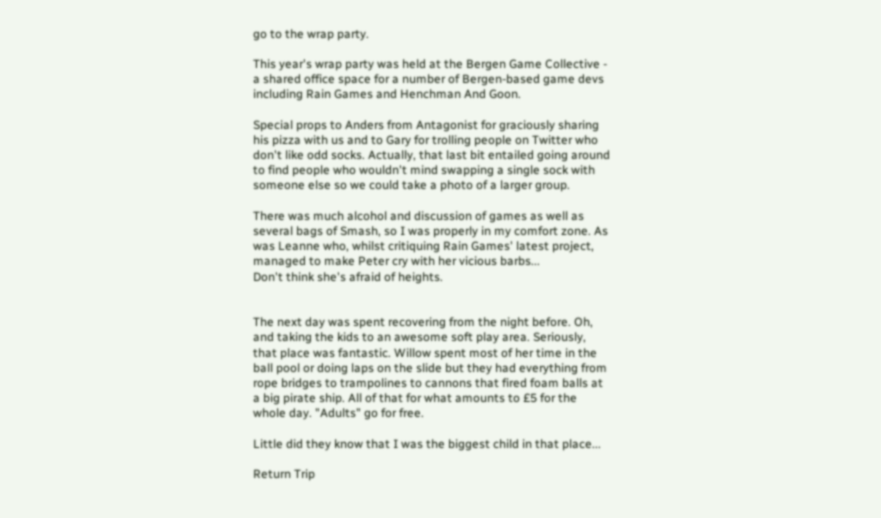go to the wrap party.

This year's wrap party was held at the Bergen Game Collective - a shared office space for a number of Bergen-based game devs including Rain Games and Henchman And Goon.

Special props to Anders from Antagonist for graciously sharing his pizza with us and to Gary for trolling people on Twitter who don't like odd socks. Actually, that last bit entailed going around to find people who wouldn't mind swapping a single sock with someone else so we could take a photo of a larger group.

There was much alcohol and discussion of games as well as several bags of Smash, so I was properly in my comfort zone. As was Leanne who, whilst critiquing Rain Games' latest project, managed to make Peter cry with her vicious barbs...
Don't think she's afraid of heights.


The next day was spent recovering from the night before. Oh, and taking the kids to an awesome soft play area. Seriously, that place was fantastic. Willow spent most of her time in the ball pool or doing laps on the slide but they had everything from rope bridges to trampolines to cannons that fired foam balls at a big pirate ship. All of that for what amounts to £5 for the whole day. "Adults" go for free.

Little did they know that I was the biggest child in that place...

Return Trip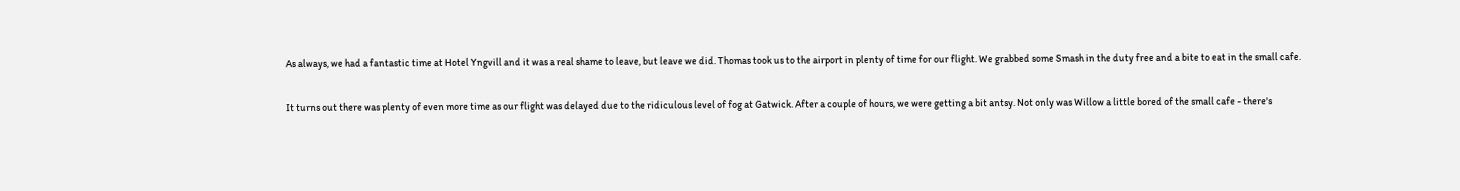As always, we had a fantastic time at Hotel Yngvill and it was a real shame to leave, but leave we did. Thomas took us to the airport in plenty of time for our flight. We grabbed some Smash in the duty free and a bite to eat in the small cafe.

It turns out there was plenty of even more time as our flight was delayed due to the ridiculous level of fog at Gatwick. After a couple of hours, we were getting a bit antsy. Not only was Willow a little bored of the small cafe - there's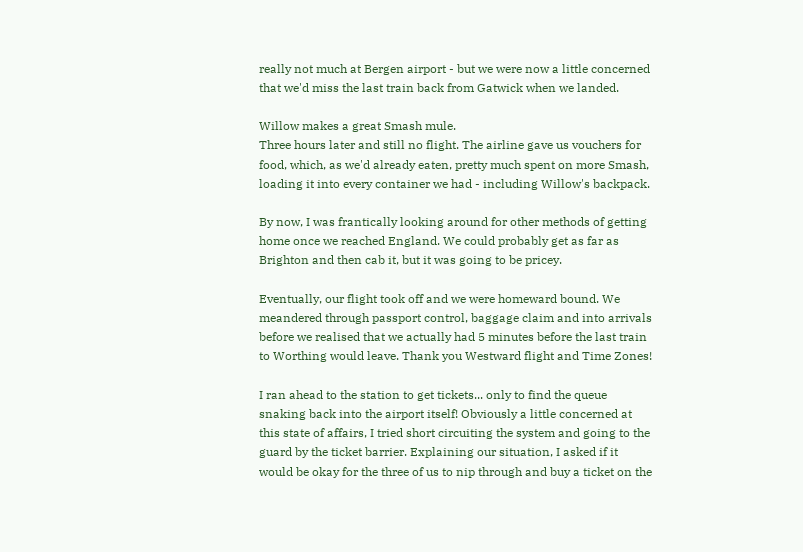really not much at Bergen airport - but we were now a little concerned that we'd miss the last train back from Gatwick when we landed.

Willow makes a great Smash mule.
Three hours later and still no flight. The airline gave us vouchers for food, which, as we'd already eaten, pretty much spent on more Smash, loading it into every container we had - including Willow's backpack.

By now, I was frantically looking around for other methods of getting home once we reached England. We could probably get as far as Brighton and then cab it, but it was going to be pricey.

Eventually, our flight took off and we were homeward bound. We meandered through passport control, baggage claim and into arrivals before we realised that we actually had 5 minutes before the last train to Worthing would leave. Thank you Westward flight and Time Zones!

I ran ahead to the station to get tickets... only to find the queue snaking back into the airport itself! Obviously a little concerned at this state of affairs, I tried short circuiting the system and going to the guard by the ticket barrier. Explaining our situation, I asked if it would be okay for the three of us to nip through and buy a ticket on the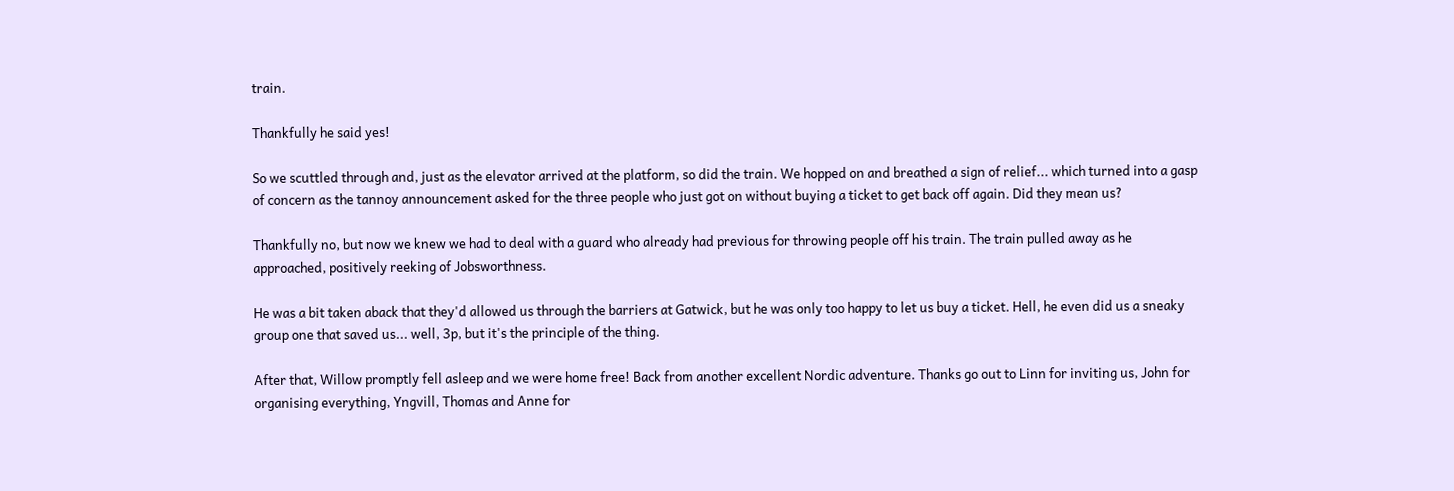train.

Thankfully he said yes!

So we scuttled through and, just as the elevator arrived at the platform, so did the train. We hopped on and breathed a sign of relief... which turned into a gasp of concern as the tannoy announcement asked for the three people who just got on without buying a ticket to get back off again. Did they mean us?

Thankfully no, but now we knew we had to deal with a guard who already had previous for throwing people off his train. The train pulled away as he approached, positively reeking of Jobsworthness.

He was a bit taken aback that they'd allowed us through the barriers at Gatwick, but he was only too happy to let us buy a ticket. Hell, he even did us a sneaky group one that saved us... well, 3p, but it's the principle of the thing.

After that, Willow promptly fell asleep and we were home free! Back from another excellent Nordic adventure. Thanks go out to Linn for inviting us, John for organising everything, Yngvill, Thomas and Anne for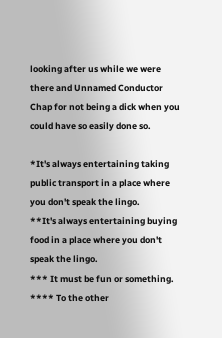looking after us while we were there and Unnamed Conductor Chap for not being a dick when you could have so easily done so.

*It's always entertaining taking public transport in a place where you don't speak the lingo.
**It's always entertaining buying food in a place where you don't speak the lingo.
*** It must be fun or something.
**** To the other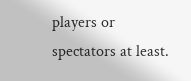players or spectators at least.